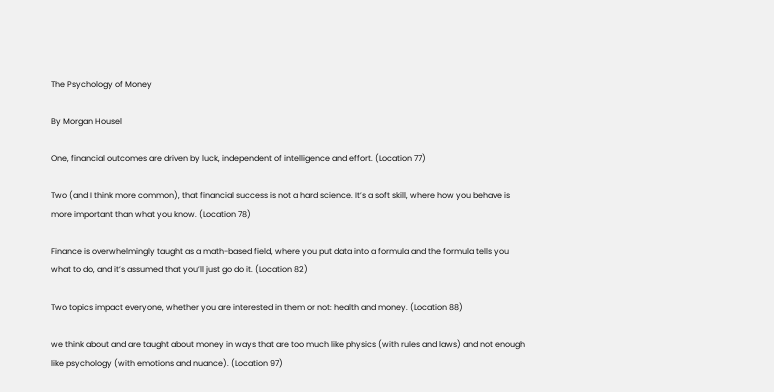The Psychology of Money

By Morgan Housel

One, financial outcomes are driven by luck, independent of intelligence and effort. (Location 77)

Two (and I think more common), that financial success is not a hard science. It’s a soft skill, where how you behave is more important than what you know. (Location 78)

Finance is overwhelmingly taught as a math-based field, where you put data into a formula and the formula tells you what to do, and it’s assumed that you’ll just go do it. (Location 82)

Two topics impact everyone, whether you are interested in them or not: health and money. (Location 88)

we think about and are taught about money in ways that are too much like physics (with rules and laws) and not enough like psychology (with emotions and nuance). (Location 97)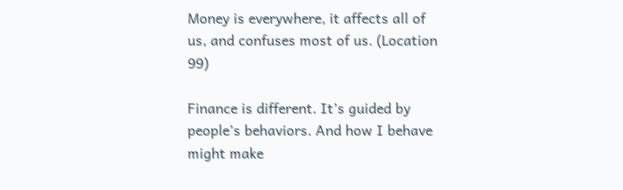Money is everywhere, it affects all of us, and confuses most of us. (Location 99)

Finance is different. It’s guided by people’s behaviors. And how I behave might make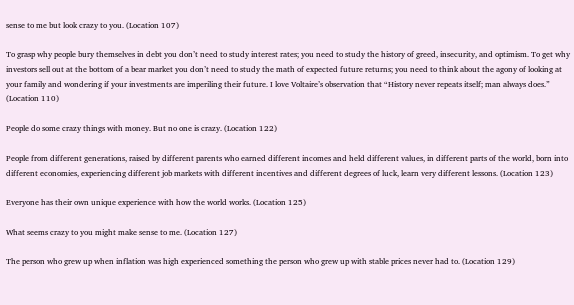sense to me but look crazy to you. (Location 107)

To grasp why people bury themselves in debt you don’t need to study interest rates; you need to study the history of greed, insecurity, and optimism. To get why investors sell out at the bottom of a bear market you don’t need to study the math of expected future returns; you need to think about the agony of looking at your family and wondering if your investments are imperiling their future. I love Voltaire’s observation that “History never repeats itself; man always does.” (Location 110)

People do some crazy things with money. But no one is crazy. (Location 122)

People from different generations, raised by different parents who earned different incomes and held different values, in different parts of the world, born into different economies, experiencing different job markets with different incentives and different degrees of luck, learn very different lessons. (Location 123)

Everyone has their own unique experience with how the world works. (Location 125)

What seems crazy to you might make sense to me. (Location 127)

The person who grew up when inflation was high experienced something the person who grew up with stable prices never had to. (Location 129)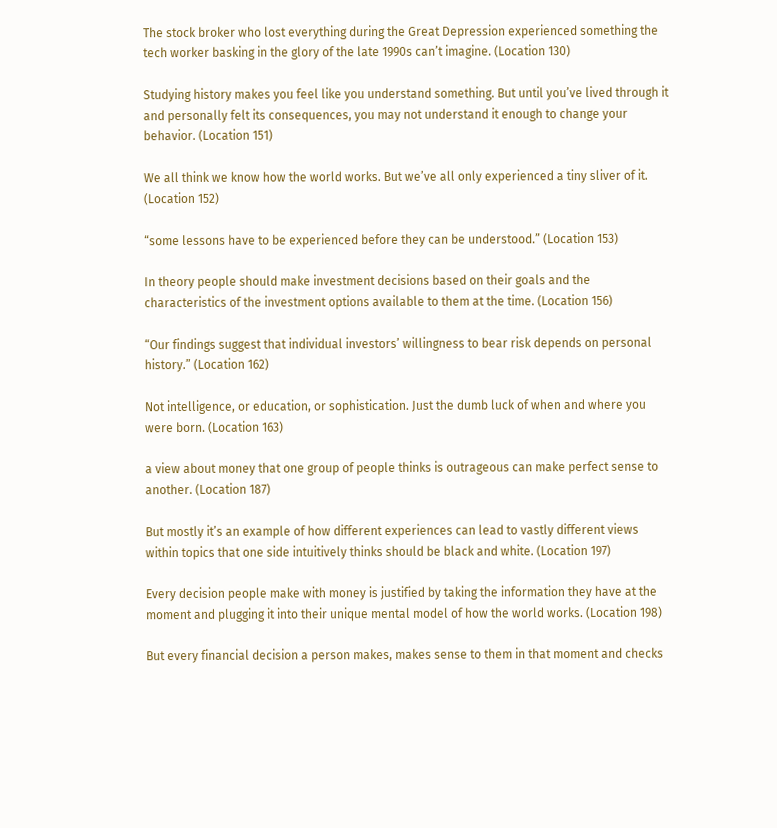The stock broker who lost everything during the Great Depression experienced something the tech worker basking in the glory of the late 1990s can’t imagine. (Location 130)

Studying history makes you feel like you understand something. But until you’ve lived through it and personally felt its consequences, you may not understand it enough to change your behavior. (Location 151)

We all think we know how the world works. But we’ve all only experienced a tiny sliver of it. (Location 152)

“some lessons have to be experienced before they can be understood.” (Location 153)

In theory people should make investment decisions based on their goals and the characteristics of the investment options available to them at the time. (Location 156)

“Our findings suggest that individual investors’ willingness to bear risk depends on personal history.” (Location 162)

Not intelligence, or education, or sophistication. Just the dumb luck of when and where you were born. (Location 163)

a view about money that one group of people thinks is outrageous can make perfect sense to another. (Location 187)

But mostly it’s an example of how different experiences can lead to vastly different views within topics that one side intuitively thinks should be black and white. (Location 197)

Every decision people make with money is justified by taking the information they have at the moment and plugging it into their unique mental model of how the world works. (Location 198)

But every financial decision a person makes, makes sense to them in that moment and checks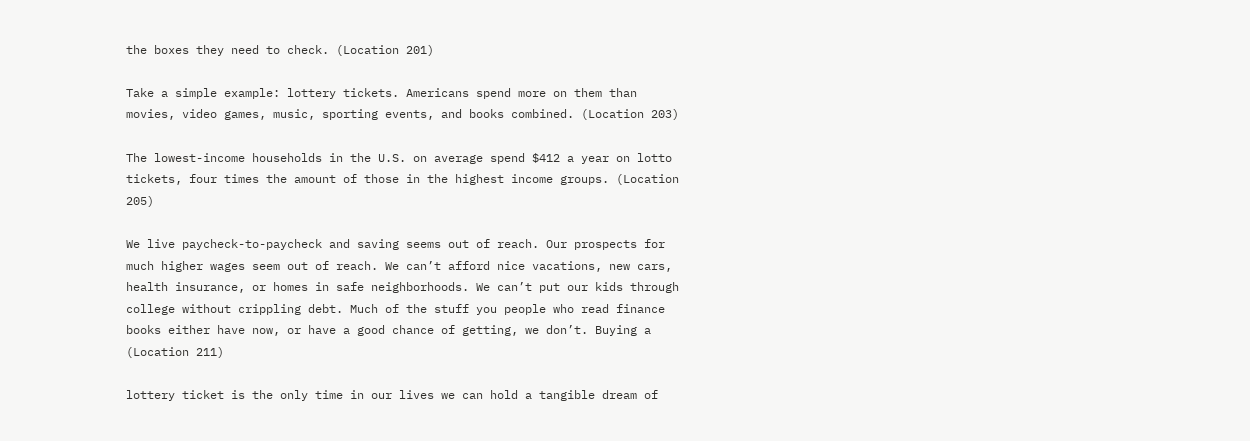the boxes they need to check. (Location 201)

Take a simple example: lottery tickets. Americans spend more on them than movies, video games, music, sporting events, and books combined. (Location 203)

The lowest-income households in the U.S. on average spend $412 a year on lotto tickets, four times the amount of those in the highest income groups. (Location 205)

We live paycheck-to-paycheck and saving seems out of reach. Our prospects for much higher wages seem out of reach. We can’t afford nice vacations, new cars, health insurance, or homes in safe neighborhoods. We can’t put our kids through college without crippling debt. Much of the stuff you people who read finance books either have now, or have a good chance of getting, we don’t. Buying a (Location 211)

lottery ticket is the only time in our lives we can hold a tangible dream of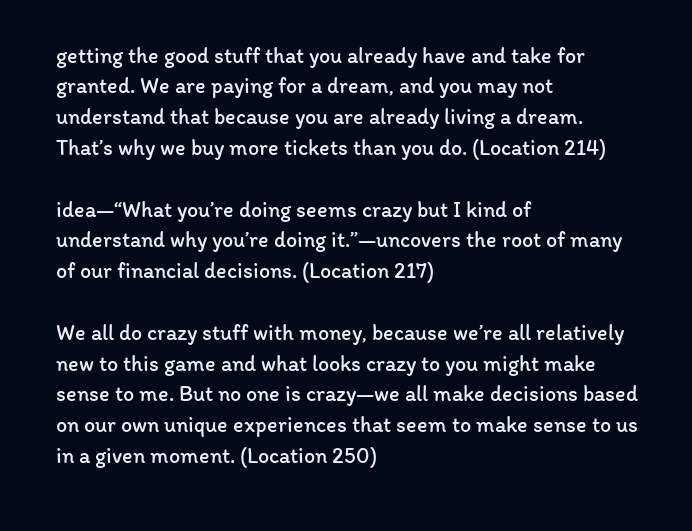getting the good stuff that you already have and take for granted. We are paying for a dream, and you may not understand that because you are already living a dream. That’s why we buy more tickets than you do. (Location 214)

idea—“What you’re doing seems crazy but I kind of understand why you’re doing it.”—uncovers the root of many of our financial decisions. (Location 217)

We all do crazy stuff with money, because we’re all relatively new to this game and what looks crazy to you might make sense to me. But no one is crazy—we all make decisions based on our own unique experiences that seem to make sense to us in a given moment. (Location 250)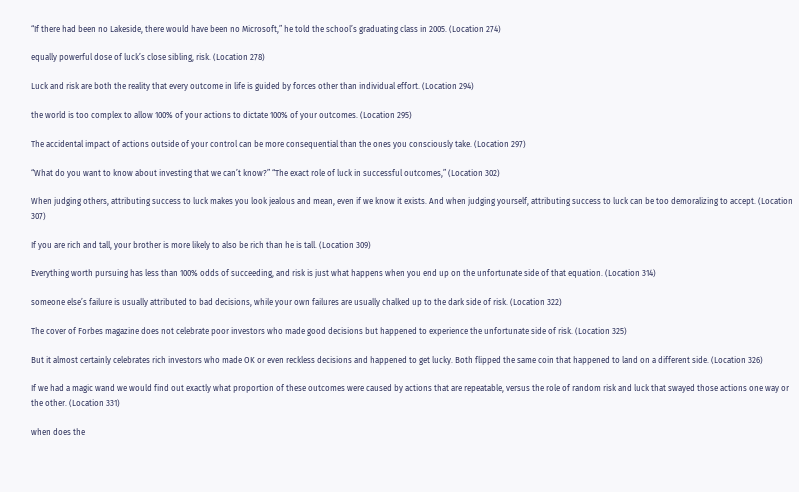“If there had been no Lakeside, there would have been no Microsoft,” he told the school’s graduating class in 2005. (Location 274)

equally powerful dose of luck’s close sibling, risk. (Location 278)

Luck and risk are both the reality that every outcome in life is guided by forces other than individual effort. (Location 294)

the world is too complex to allow 100% of your actions to dictate 100% of your outcomes. (Location 295)

The accidental impact of actions outside of your control can be more consequential than the ones you consciously take. (Location 297)

“What do you want to know about investing that we can’t know?” “The exact role of luck in successful outcomes,” (Location 302)

When judging others, attributing success to luck makes you look jealous and mean, even if we know it exists. And when judging yourself, attributing success to luck can be too demoralizing to accept. (Location 307)

If you are rich and tall, your brother is more likely to also be rich than he is tall. (Location 309)

Everything worth pursuing has less than 100% odds of succeeding, and risk is just what happens when you end up on the unfortunate side of that equation. (Location 314)

someone else’s failure is usually attributed to bad decisions, while your own failures are usually chalked up to the dark side of risk. (Location 322)

The cover of Forbes magazine does not celebrate poor investors who made good decisions but happened to experience the unfortunate side of risk. (Location 325)

But it almost certainly celebrates rich investors who made OK or even reckless decisions and happened to get lucky. Both flipped the same coin that happened to land on a different side. (Location 326)

If we had a magic wand we would find out exactly what proportion of these outcomes were caused by actions that are repeatable, versus the role of random risk and luck that swayed those actions one way or the other. (Location 331)

when does the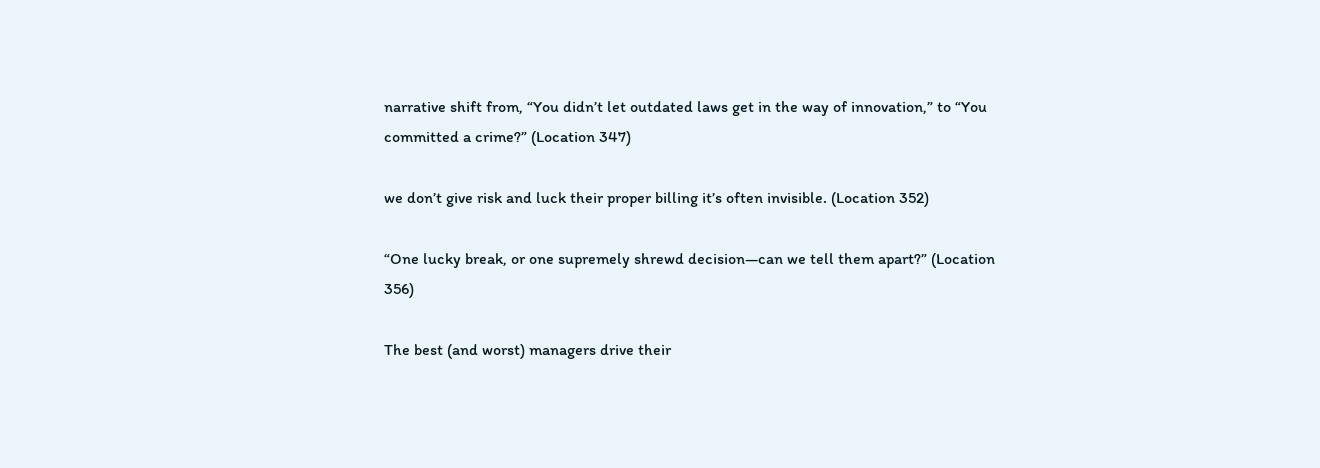narrative shift from, “You didn’t let outdated laws get in the way of innovation,” to “You committed a crime?” (Location 347)

we don’t give risk and luck their proper billing it’s often invisible. (Location 352)

“One lucky break, or one supremely shrewd decision—can we tell them apart?” (Location 356)

The best (and worst) managers drive their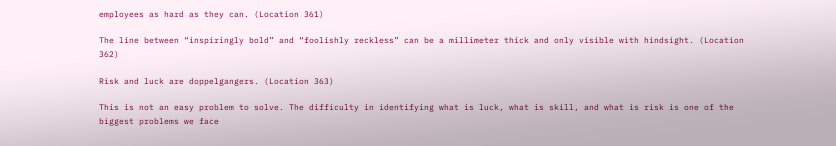employees as hard as they can. (Location 361)

The line between “inspiringly bold” and “foolishly reckless” can be a millimeter thick and only visible with hindsight. (Location 362)

Risk and luck are doppelgangers. (Location 363)

This is not an easy problem to solve. The difficulty in identifying what is luck, what is skill, and what is risk is one of the biggest problems we face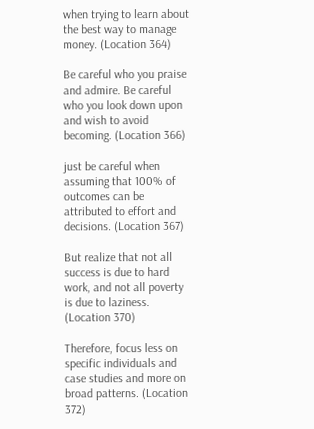when trying to learn about the best way to manage money. (Location 364)

Be careful who you praise and admire. Be careful who you look down upon and wish to avoid becoming. (Location 366)

just be careful when assuming that 100% of outcomes can be attributed to effort and decisions. (Location 367)

But realize that not all success is due to hard work, and not all poverty is due to laziness. (Location 370)

Therefore, focus less on specific individuals and case studies and more on broad patterns. (Location 372)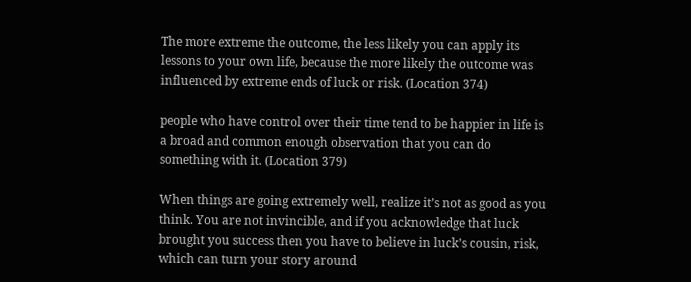The more extreme the outcome, the less likely you can apply its lessons to your own life, because the more likely the outcome was influenced by extreme ends of luck or risk. (Location 374)

people who have control over their time tend to be happier in life is a broad and common enough observation that you can do something with it. (Location 379)

When things are going extremely well, realize it’s not as good as you think. You are not invincible, and if you acknowledge that luck brought you success then you have to believe in luck’s cousin, risk, which can turn your story around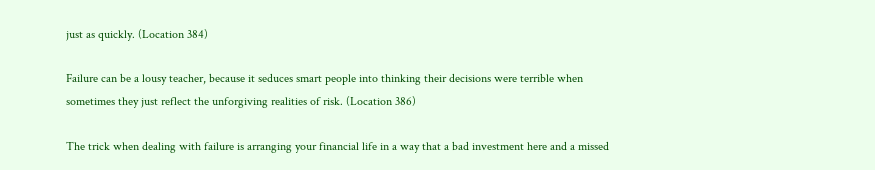just as quickly. (Location 384)

Failure can be a lousy teacher, because it seduces smart people into thinking their decisions were terrible when sometimes they just reflect the unforgiving realities of risk. (Location 386)

The trick when dealing with failure is arranging your financial life in a way that a bad investment here and a missed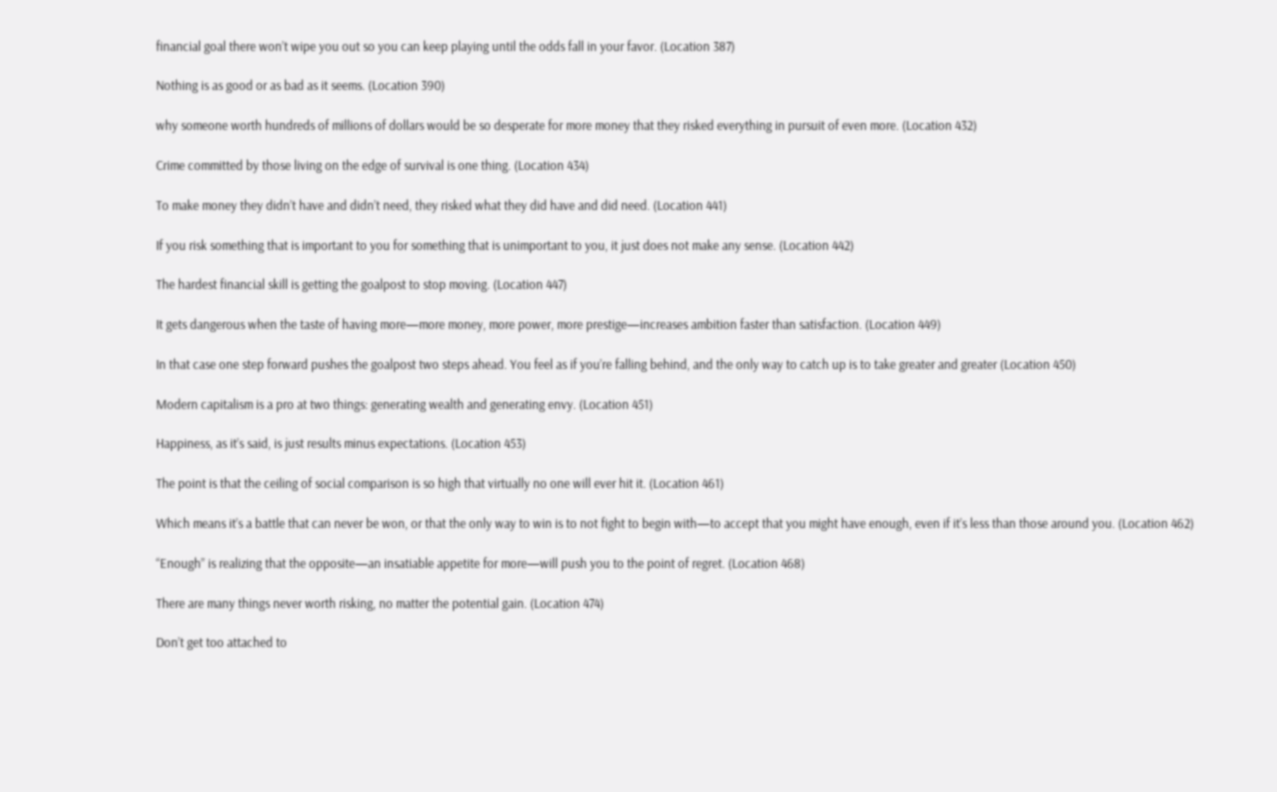financial goal there won’t wipe you out so you can keep playing until the odds fall in your favor. (Location 387)

Nothing is as good or as bad as it seems. (Location 390)

why someone worth hundreds of millions of dollars would be so desperate for more money that they risked everything in pursuit of even more. (Location 432)

Crime committed by those living on the edge of survival is one thing. (Location 434)

To make money they didn’t have and didn’t need, they risked what they did have and did need. (Location 441)

If you risk something that is important to you for something that is unimportant to you, it just does not make any sense. (Location 442)

The hardest financial skill is getting the goalpost to stop moving. (Location 447)

It gets dangerous when the taste of having more—more money, more power, more prestige—increases ambition faster than satisfaction. (Location 449)

In that case one step forward pushes the goalpost two steps ahead. You feel as if you’re falling behind, and the only way to catch up is to take greater and greater (Location 450)

Modern capitalism is a pro at two things: generating wealth and generating envy. (Location 451)

Happiness, as it’s said, is just results minus expectations. (Location 453)

The point is that the ceiling of social comparison is so high that virtually no one will ever hit it. (Location 461)

Which means it’s a battle that can never be won, or that the only way to win is to not fight to begin with—to accept that you might have enough, even if it’s less than those around you. (Location 462)

“Enough” is realizing that the opposite—an insatiable appetite for more—will push you to the point of regret. (Location 468)

There are many things never worth risking, no matter the potential gain. (Location 474)

Don’t get too attached to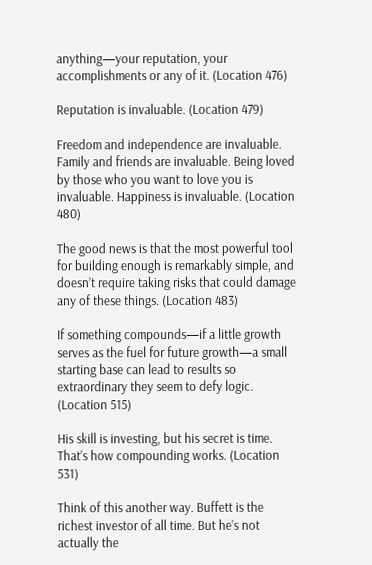anything—your reputation, your accomplishments or any of it. (Location 476)

Reputation is invaluable. (Location 479)

Freedom and independence are invaluable. Family and friends are invaluable. Being loved by those who you want to love you is invaluable. Happiness is invaluable. (Location 480)

The good news is that the most powerful tool for building enough is remarkably simple, and doesn’t require taking risks that could damage any of these things. (Location 483)

If something compounds—if a little growth serves as the fuel for future growth—a small starting base can lead to results so extraordinary they seem to defy logic. (Location 515)

His skill is investing, but his secret is time. That’s how compounding works. (Location 531)

Think of this another way. Buffett is the richest investor of all time. But he’s not actually the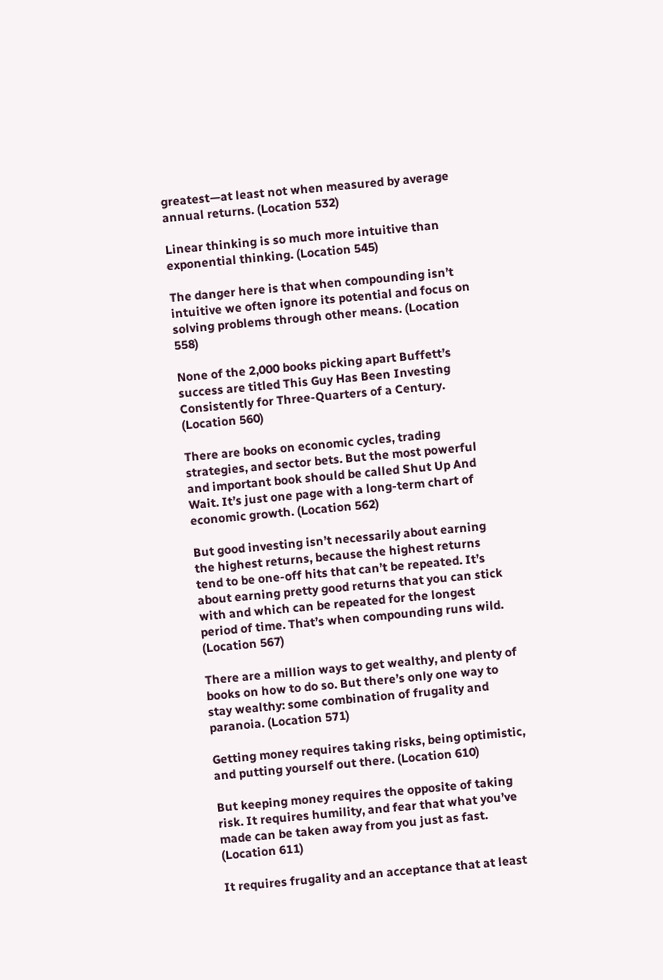greatest—at least not when measured by average annual returns. (Location 532)

Linear thinking is so much more intuitive than exponential thinking. (Location 545)

The danger here is that when compounding isn’t intuitive we often ignore its potential and focus on solving problems through other means. (Location 558)

None of the 2,000 books picking apart Buffett’s success are titled This Guy Has Been Investing Consistently for Three-Quarters of a Century. (Location 560)

There are books on economic cycles, trading strategies, and sector bets. But the most powerful and important book should be called Shut Up And Wait. It’s just one page with a long-term chart of economic growth. (Location 562)

But good investing isn’t necessarily about earning the highest returns, because the highest returns tend to be one-off hits that can’t be repeated. It’s about earning pretty good returns that you can stick with and which can be repeated for the longest period of time. That’s when compounding runs wild. (Location 567)

There are a million ways to get wealthy, and plenty of books on how to do so. But there’s only one way to stay wealthy: some combination of frugality and paranoia. (Location 571)

Getting money requires taking risks, being optimistic, and putting yourself out there. (Location 610)

But keeping money requires the opposite of taking risk. It requires humility, and fear that what you’ve made can be taken away from you just as fast. (Location 611)

It requires frugality and an acceptance that at least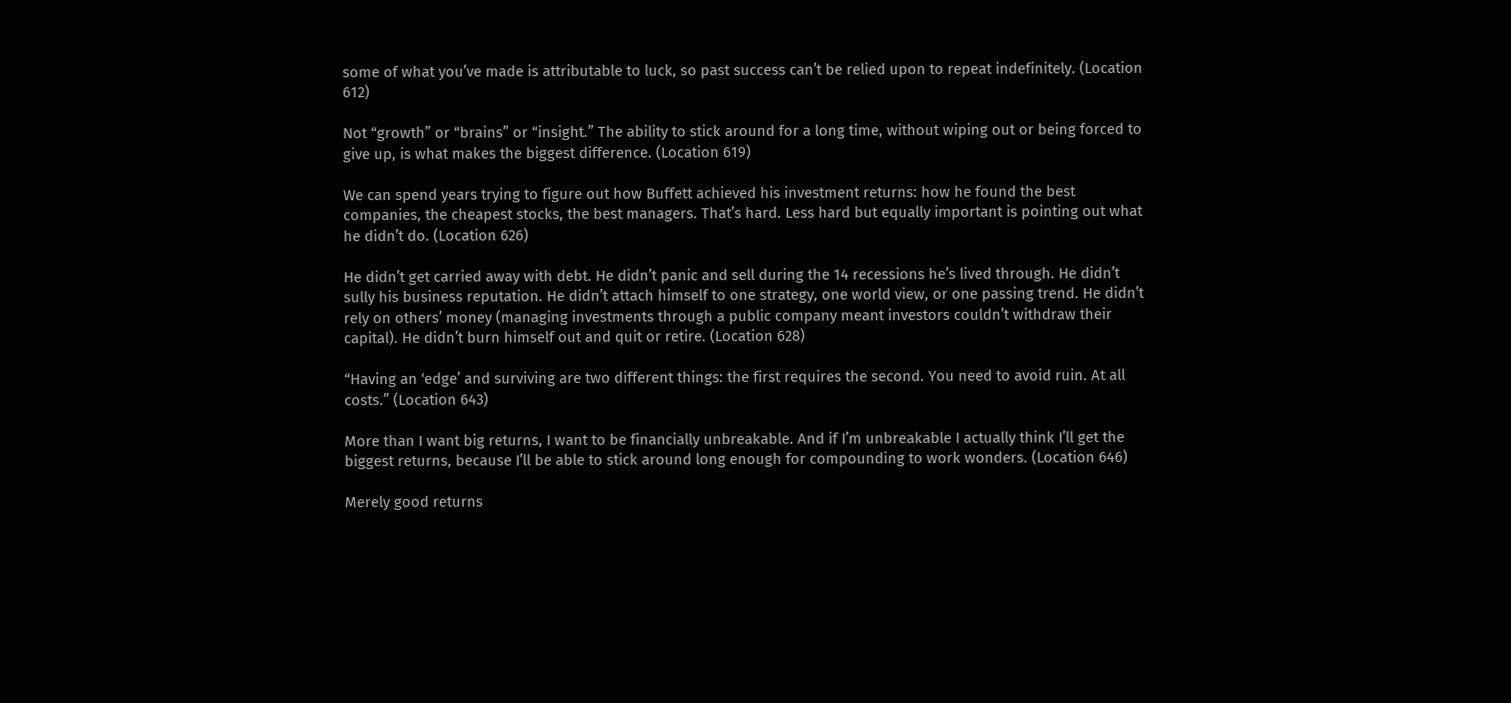some of what you’ve made is attributable to luck, so past success can’t be relied upon to repeat indefinitely. (Location 612)

Not “growth” or “brains” or “insight.” The ability to stick around for a long time, without wiping out or being forced to give up, is what makes the biggest difference. (Location 619)

We can spend years trying to figure out how Buffett achieved his investment returns: how he found the best companies, the cheapest stocks, the best managers. That’s hard. Less hard but equally important is pointing out what he didn’t do. (Location 626)

He didn’t get carried away with debt. He didn’t panic and sell during the 14 recessions he’s lived through. He didn’t sully his business reputation. He didn’t attach himself to one strategy, one world view, or one passing trend. He didn’t rely on others’ money (managing investments through a public company meant investors couldn’t withdraw their capital). He didn’t burn himself out and quit or retire. (Location 628)

“Having an ‘edge’ and surviving are two different things: the first requires the second. You need to avoid ruin. At all costs.” (Location 643)

More than I want big returns, I want to be financially unbreakable. And if I’m unbreakable I actually think I’ll get the biggest returns, because I’ll be able to stick around long enough for compounding to work wonders. (Location 646)

Merely good returns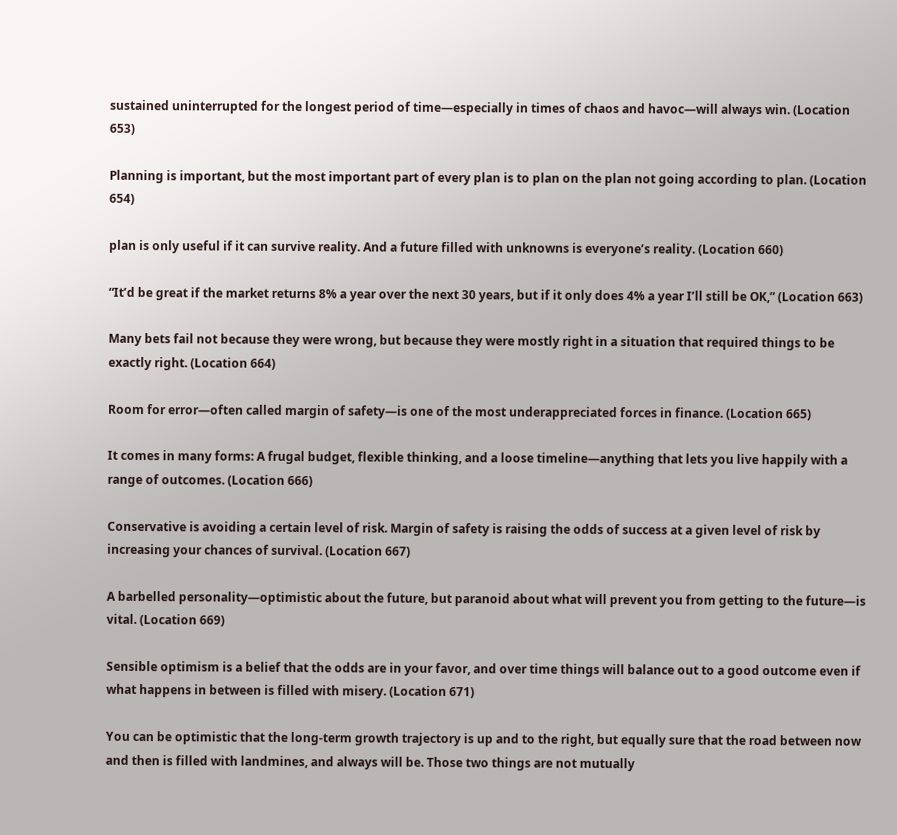sustained uninterrupted for the longest period of time—especially in times of chaos and havoc—will always win. (Location 653)

Planning is important, but the most important part of every plan is to plan on the plan not going according to plan. (Location 654)

plan is only useful if it can survive reality. And a future filled with unknowns is everyone’s reality. (Location 660)

“It’d be great if the market returns 8% a year over the next 30 years, but if it only does 4% a year I’ll still be OK,” (Location 663)

Many bets fail not because they were wrong, but because they were mostly right in a situation that required things to be exactly right. (Location 664)

Room for error—often called margin of safety—is one of the most underappreciated forces in finance. (Location 665)

It comes in many forms: A frugal budget, flexible thinking, and a loose timeline—anything that lets you live happily with a range of outcomes. (Location 666)

Conservative is avoiding a certain level of risk. Margin of safety is raising the odds of success at a given level of risk by increasing your chances of survival. (Location 667)

A barbelled personality—optimistic about the future, but paranoid about what will prevent you from getting to the future—is vital. (Location 669)

Sensible optimism is a belief that the odds are in your favor, and over time things will balance out to a good outcome even if what happens in between is filled with misery. (Location 671)

You can be optimistic that the long-term growth trajectory is up and to the right, but equally sure that the road between now and then is filled with landmines, and always will be. Those two things are not mutually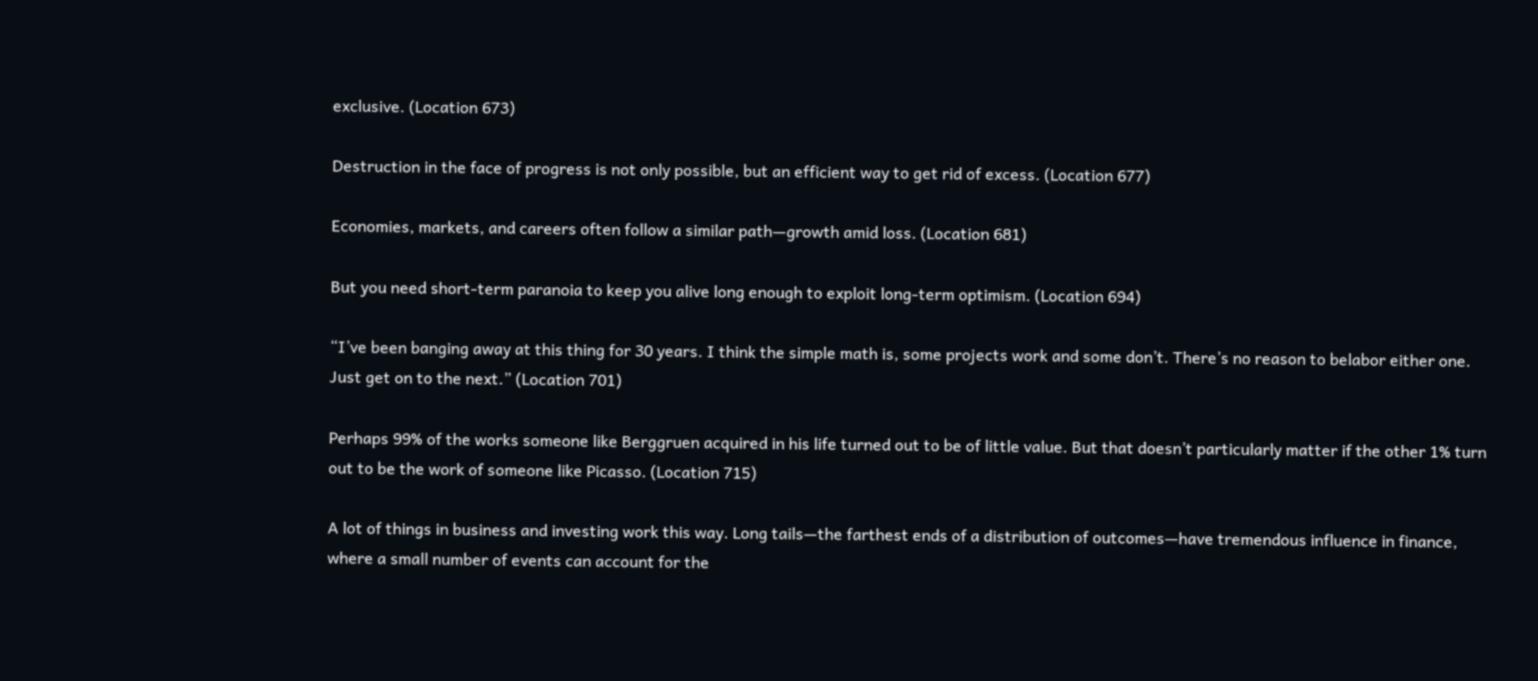exclusive. (Location 673)

Destruction in the face of progress is not only possible, but an efficient way to get rid of excess. (Location 677)

Economies, markets, and careers often follow a similar path—growth amid loss. (Location 681)

But you need short-term paranoia to keep you alive long enough to exploit long-term optimism. (Location 694)

“I’ve been banging away at this thing for 30 years. I think the simple math is, some projects work and some don’t. There’s no reason to belabor either one. Just get on to the next.” (Location 701)

Perhaps 99% of the works someone like Berggruen acquired in his life turned out to be of little value. But that doesn’t particularly matter if the other 1% turn out to be the work of someone like Picasso. (Location 715)

A lot of things in business and investing work this way. Long tails—the farthest ends of a distribution of outcomes—have tremendous influence in finance, where a small number of events can account for the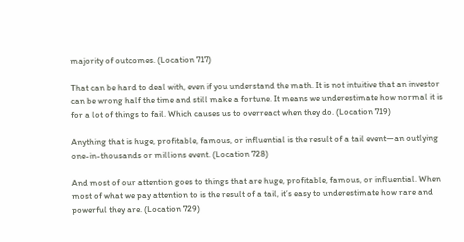majority of outcomes. (Location 717)

That can be hard to deal with, even if you understand the math. It is not intuitive that an investor can be wrong half the time and still make a fortune. It means we underestimate how normal it is for a lot of things to fail. Which causes us to overreact when they do. (Location 719)

Anything that is huge, profitable, famous, or influential is the result of a tail event—an outlying one-in-thousands or millions event. (Location 728)

And most of our attention goes to things that are huge, profitable, famous, or influential. When most of what we pay attention to is the result of a tail, it’s easy to underestimate how rare and powerful they are. (Location 729)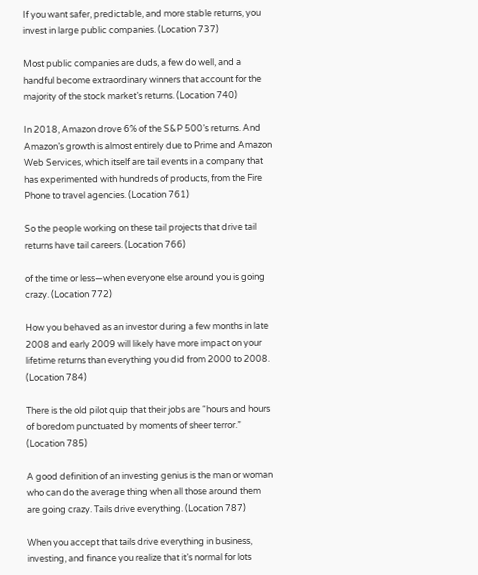If you want safer, predictable, and more stable returns, you invest in large public companies. (Location 737)

Most public companies are duds, a few do well, and a handful become extraordinary winners that account for the majority of the stock market’s returns. (Location 740)

In 2018, Amazon drove 6% of the S&P 500’s returns. And Amazon’s growth is almost entirely due to Prime and Amazon Web Services, which itself are tail events in a company that has experimented with hundreds of products, from the Fire Phone to travel agencies. (Location 761)

So the people working on these tail projects that drive tail returns have tail careers. (Location 766)

of the time or less—when everyone else around you is going crazy. (Location 772)

How you behaved as an investor during a few months in late 2008 and early 2009 will likely have more impact on your lifetime returns than everything you did from 2000 to 2008. (Location 784)

There is the old pilot quip that their jobs are “hours and hours of boredom punctuated by moments of sheer terror.” (Location 785)

A good definition of an investing genius is the man or woman who can do the average thing when all those around them are going crazy. Tails drive everything. (Location 787)

When you accept that tails drive everything in business, investing, and finance you realize that it’s normal for lots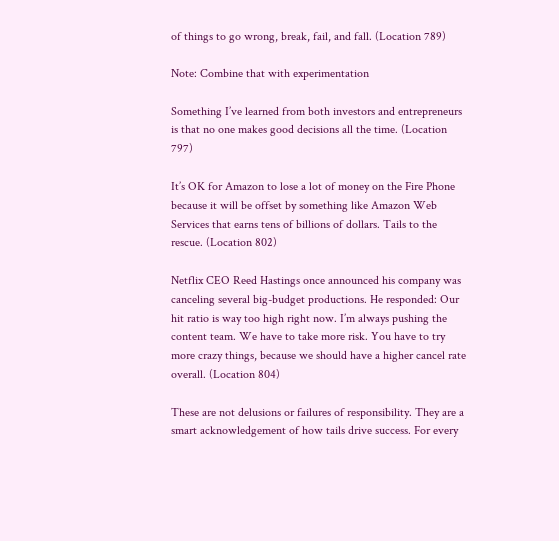of things to go wrong, break, fail, and fall. (Location 789)

Note: Combine that with experimentation

Something I’ve learned from both investors and entrepreneurs is that no one makes good decisions all the time. (Location 797)

It’s OK for Amazon to lose a lot of money on the Fire Phone because it will be offset by something like Amazon Web Services that earns tens of billions of dollars. Tails to the rescue. (Location 802)

Netflix CEO Reed Hastings once announced his company was canceling several big-budget productions. He responded: Our hit ratio is way too high right now. I’m always pushing the content team. We have to take more risk. You have to try more crazy things, because we should have a higher cancel rate overall. (Location 804)

These are not delusions or failures of responsibility. They are a smart acknowledgement of how tails drive success. For every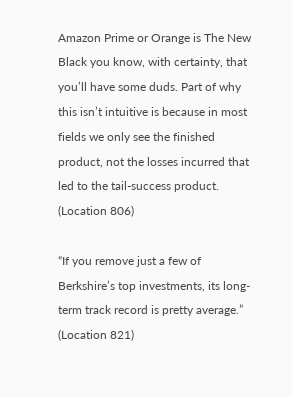Amazon Prime or Orange is The New Black you know, with certainty, that you’ll have some duds. Part of why this isn’t intuitive is because in most fields we only see the finished product, not the losses incurred that led to the tail-success product. (Location 806)

“If you remove just a few of Berkshire’s top investments, its long-term track record is pretty average.” (Location 821)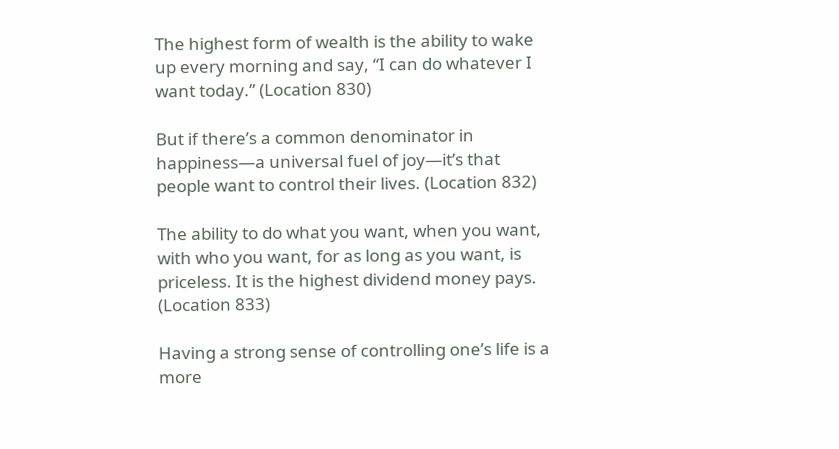The highest form of wealth is the ability to wake up every morning and say, “I can do whatever I want today.” (Location 830)

But if there’s a common denominator in happiness—a universal fuel of joy—it’s that people want to control their lives. (Location 832)

The ability to do what you want, when you want, with who you want, for as long as you want, is priceless. It is the highest dividend money pays. (Location 833)

Having a strong sense of controlling one’s life is a more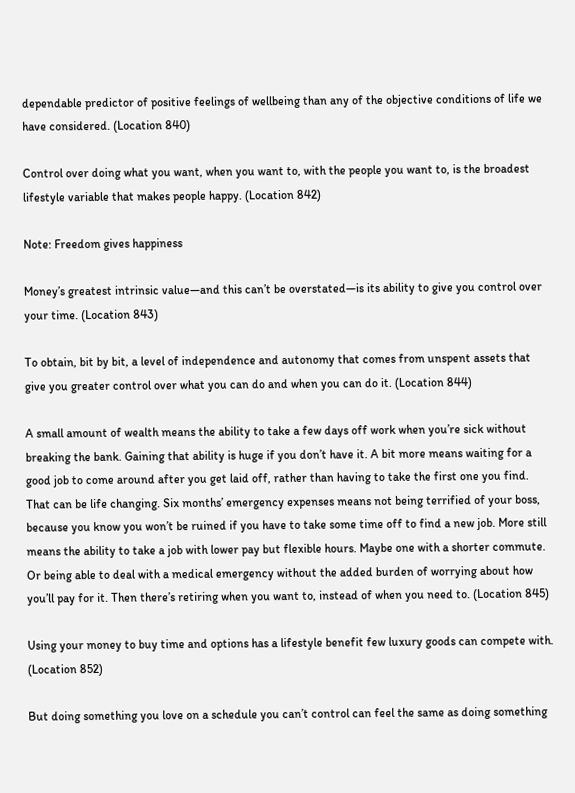dependable predictor of positive feelings of wellbeing than any of the objective conditions of life we have considered. (Location 840)

Control over doing what you want, when you want to, with the people you want to, is the broadest lifestyle variable that makes people happy. (Location 842)

Note: Freedom gives happiness

Money’s greatest intrinsic value—and this can’t be overstated—is its ability to give you control over your time. (Location 843)

To obtain, bit by bit, a level of independence and autonomy that comes from unspent assets that give you greater control over what you can do and when you can do it. (Location 844)

A small amount of wealth means the ability to take a few days off work when you’re sick without breaking the bank. Gaining that ability is huge if you don’t have it. A bit more means waiting for a good job to come around after you get laid off, rather than having to take the first one you find. That can be life changing. Six months’ emergency expenses means not being terrified of your boss, because you know you won’t be ruined if you have to take some time off to find a new job. More still means the ability to take a job with lower pay but flexible hours. Maybe one with a shorter commute. Or being able to deal with a medical emergency without the added burden of worrying about how you’ll pay for it. Then there’s retiring when you want to, instead of when you need to. (Location 845)

Using your money to buy time and options has a lifestyle benefit few luxury goods can compete with. (Location 852)

But doing something you love on a schedule you can’t control can feel the same as doing something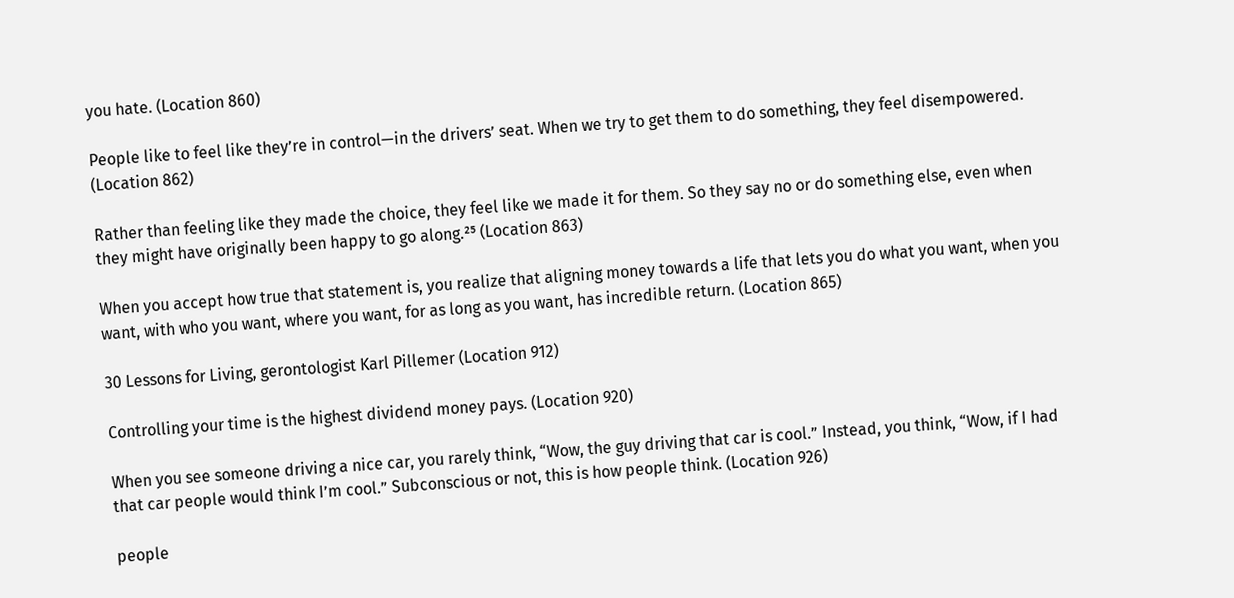you hate. (Location 860)

People like to feel like they’re in control—in the drivers’ seat. When we try to get them to do something, they feel disempowered. (Location 862)

Rather than feeling like they made the choice, they feel like we made it for them. So they say no or do something else, even when they might have originally been happy to go along.²⁵ (Location 863)

When you accept how true that statement is, you realize that aligning money towards a life that lets you do what you want, when you want, with who you want, where you want, for as long as you want, has incredible return. (Location 865)

30 Lessons for Living, gerontologist Karl Pillemer (Location 912)

Controlling your time is the highest dividend money pays. (Location 920)

When you see someone driving a nice car, you rarely think, “Wow, the guy driving that car is cool.” Instead, you think, “Wow, if I had that car people would think I’m cool.” Subconscious or not, this is how people think. (Location 926)

people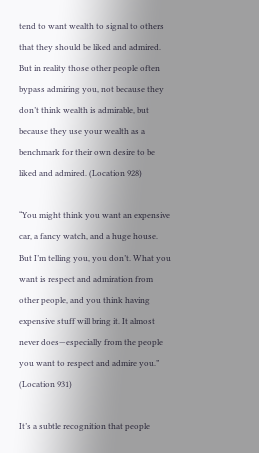tend to want wealth to signal to others that they should be liked and admired. But in reality those other people often bypass admiring you, not because they don’t think wealth is admirable, but because they use your wealth as a benchmark for their own desire to be liked and admired. (Location 928)

“You might think you want an expensive car, a fancy watch, and a huge house. But I’m telling you, you don’t. What you want is respect and admiration from other people, and you think having expensive stuff will bring it. It almost never does—especially from the people you want to respect and admire you.” (Location 931)

It’s a subtle recognition that people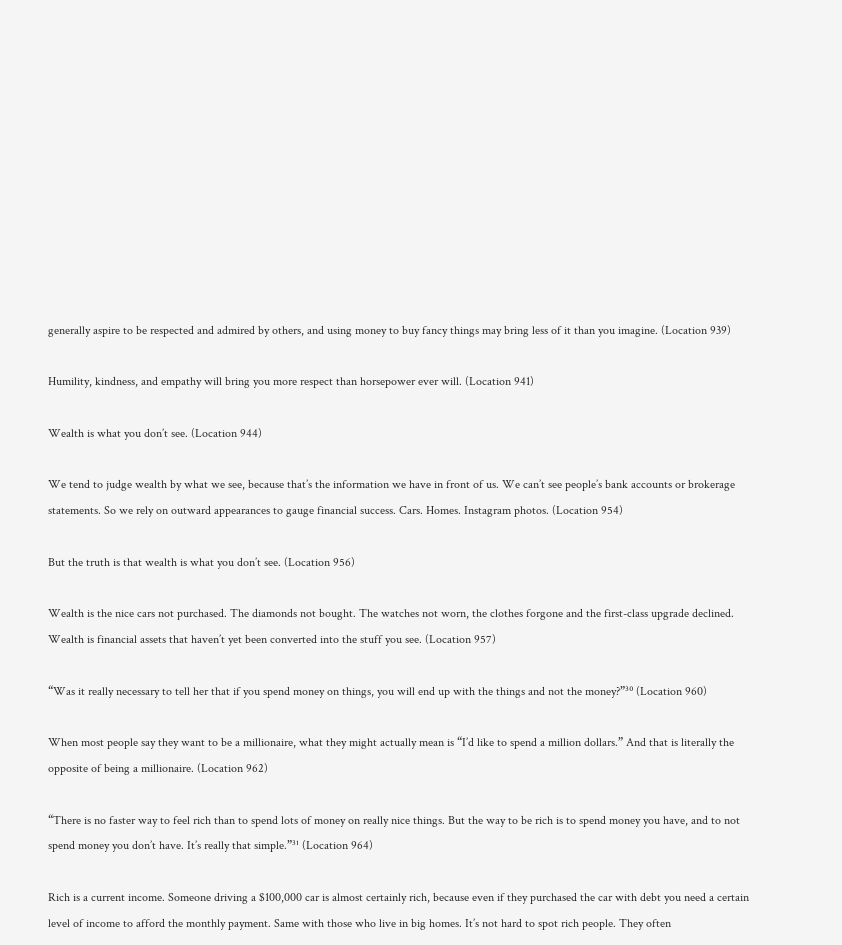generally aspire to be respected and admired by others, and using money to buy fancy things may bring less of it than you imagine. (Location 939)

Humility, kindness, and empathy will bring you more respect than horsepower ever will. (Location 941)

Wealth is what you don’t see. (Location 944)

We tend to judge wealth by what we see, because that’s the information we have in front of us. We can’t see people’s bank accounts or brokerage statements. So we rely on outward appearances to gauge financial success. Cars. Homes. Instagram photos. (Location 954)

But the truth is that wealth is what you don’t see. (Location 956)

Wealth is the nice cars not purchased. The diamonds not bought. The watches not worn, the clothes forgone and the first-class upgrade declined. Wealth is financial assets that haven’t yet been converted into the stuff you see. (Location 957)

“Was it really necessary to tell her that if you spend money on things, you will end up with the things and not the money?”³⁰ (Location 960)

When most people say they want to be a millionaire, what they might actually mean is “I’d like to spend a million dollars.” And that is literally the opposite of being a millionaire. (Location 962)

“There is no faster way to feel rich than to spend lots of money on really nice things. But the way to be rich is to spend money you have, and to not spend money you don’t have. It’s really that simple.”³¹ (Location 964)

Rich is a current income. Someone driving a $100,000 car is almost certainly rich, because even if they purchased the car with debt you need a certain level of income to afford the monthly payment. Same with those who live in big homes. It’s not hard to spot rich people. They often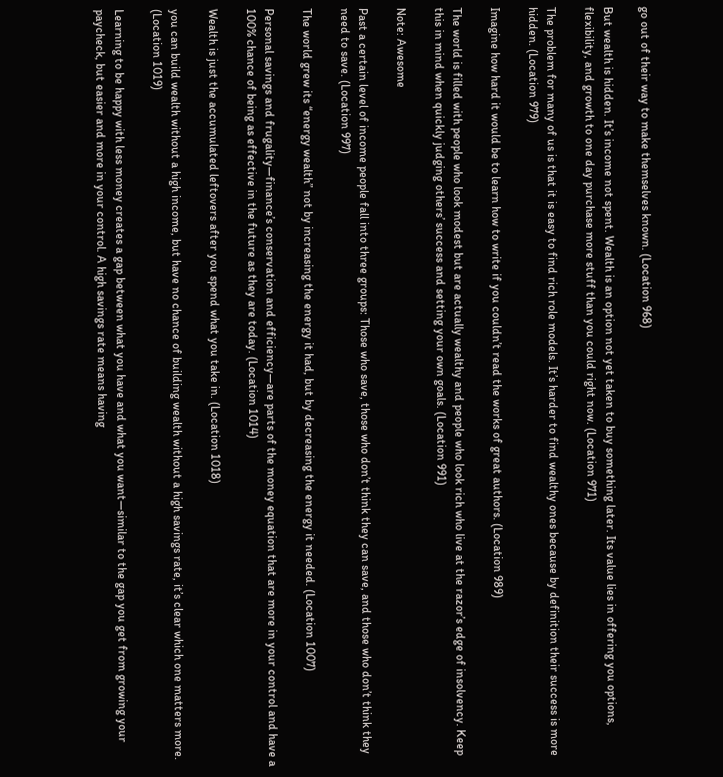go out of their way to make themselves known. (Location 968)

But wealth is hidden. It’s income not spent. Wealth is an option not yet taken to buy something later. Its value lies in offering you options, flexibility, and growth to one day purchase more stuff than you could right now. (Location 971)

The problem for many of us is that it is easy to find rich role models. It’s harder to find wealthy ones because by definition their success is more hidden. (Location 979)

Imagine how hard it would be to learn how to write if you couldn’t read the works of great authors. (Location 989)

The world is filled with people who look modest but are actually wealthy and people who look rich who live at the razor’s edge of insolvency. Keep this in mind when quickly judging others’ success and setting your own goals. (Location 991)

Note: Awesome

Past a certain level of income people fall into three groups: Those who save, those who don’t think they can save, and those who don’t think they need to save. (Location 997)

The world grew its “energy wealth” not by increasing the energy it had, but by decreasing the energy it needed. (Location 1007)

Personal savings and frugality—finance’s conservation and efficiency—are parts of the money equation that are more in your control and have a 100% chance of being as effective in the future as they are today. (Location 1014)

Wealth is just the accumulated leftovers after you spend what you take in. (Location 1018)

you can build wealth without a high income, but have no chance of building wealth without a high savings rate, it’s clear which one matters more. (Location 1019)

Learning to be happy with less money creates a gap between what you have and what you want—similar to the gap you get from growing your paycheck, but easier and more in your control. A high savings rate means having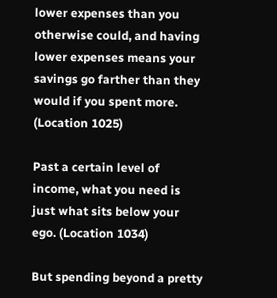lower expenses than you otherwise could, and having lower expenses means your savings go farther than they would if you spent more. (Location 1025)

Past a certain level of income, what you need is just what sits below your ego. (Location 1034)

But spending beyond a pretty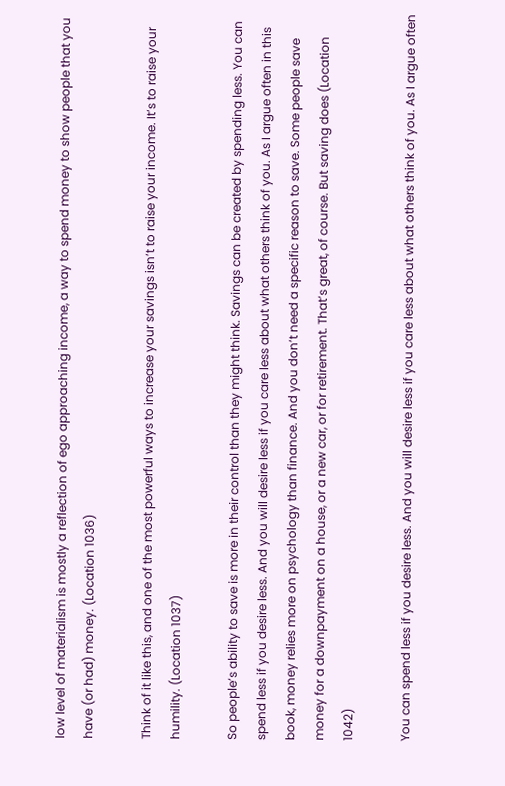low level of materialism is mostly a reflection of ego approaching income, a way to spend money to show people that you have (or had) money. (Location 1036)

Think of it like this, and one of the most powerful ways to increase your savings isn’t to raise your income. It’s to raise your humility. (Location 1037)

So people’s ability to save is more in their control than they might think. Savings can be created by spending less. You can spend less if you desire less. And you will desire less if you care less about what others think of you. As I argue often in this book, money relies more on psychology than finance. And you don’t need a specific reason to save. Some people save money for a downpayment on a house, or a new car, or for retirement. That’s great, of course. But saving does (Location 1042)

You can spend less if you desire less. And you will desire less if you care less about what others think of you. As I argue often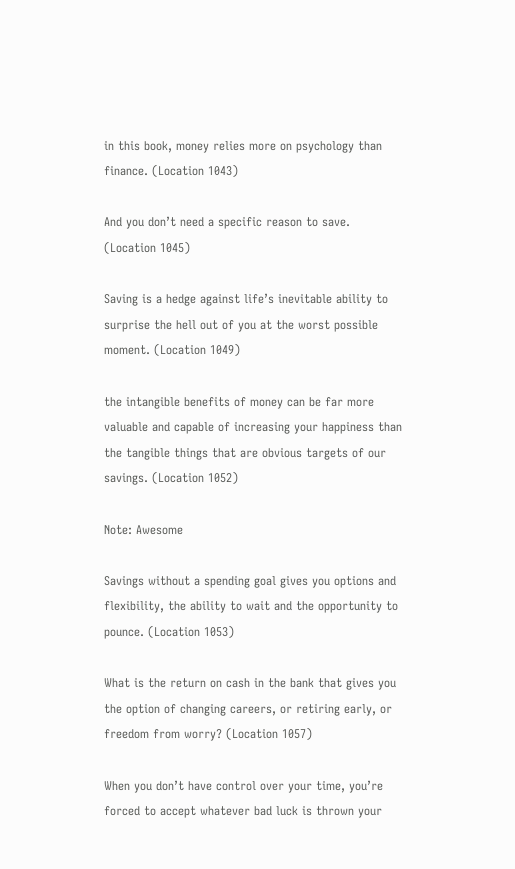in this book, money relies more on psychology than finance. (Location 1043)

And you don’t need a specific reason to save. (Location 1045)

Saving is a hedge against life’s inevitable ability to surprise the hell out of you at the worst possible moment. (Location 1049)

the intangible benefits of money can be far more valuable and capable of increasing your happiness than the tangible things that are obvious targets of our savings. (Location 1052)

Note: Awesome

Savings without a spending goal gives you options and flexibility, the ability to wait and the opportunity to pounce. (Location 1053)

What is the return on cash in the bank that gives you the option of changing careers, or retiring early, or freedom from worry? (Location 1057)

When you don’t have control over your time, you’re forced to accept whatever bad luck is thrown your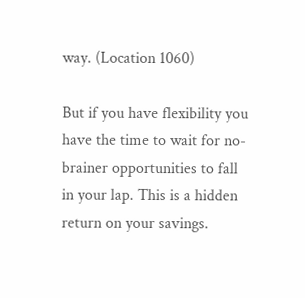way. (Location 1060)

But if you have flexibility you have the time to wait for no-brainer opportunities to fall in your lap. This is a hidden return on your savings.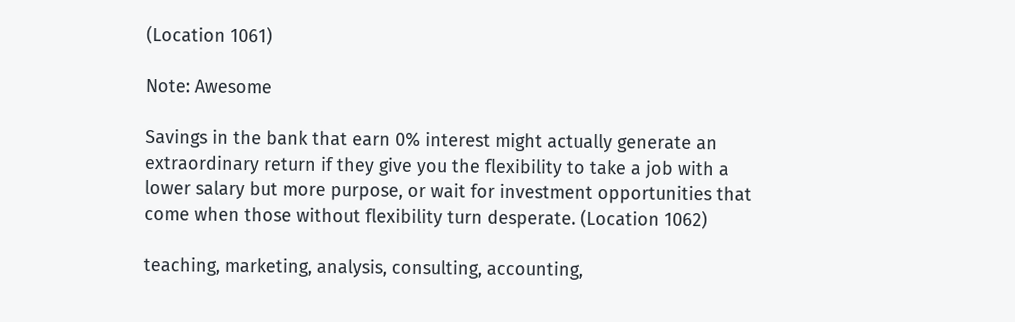(Location 1061)

Note: Awesome

Savings in the bank that earn 0% interest might actually generate an extraordinary return if they give you the flexibility to take a job with a lower salary but more purpose, or wait for investment opportunities that come when those without flexibility turn desperate. (Location 1062)

teaching, marketing, analysis, consulting, accounting,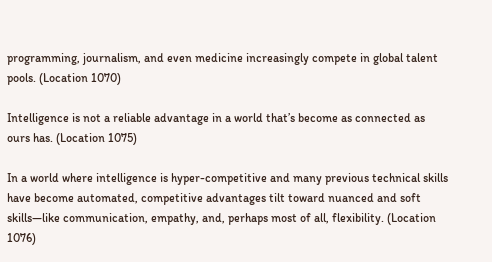programming, journalism, and even medicine increasingly compete in global talent pools. (Location 1070)

Intelligence is not a reliable advantage in a world that’s become as connected as ours has. (Location 1075)

In a world where intelligence is hyper-competitive and many previous technical skills have become automated, competitive advantages tilt toward nuanced and soft skills—like communication, empathy, and, perhaps most of all, flexibility. (Location 1076)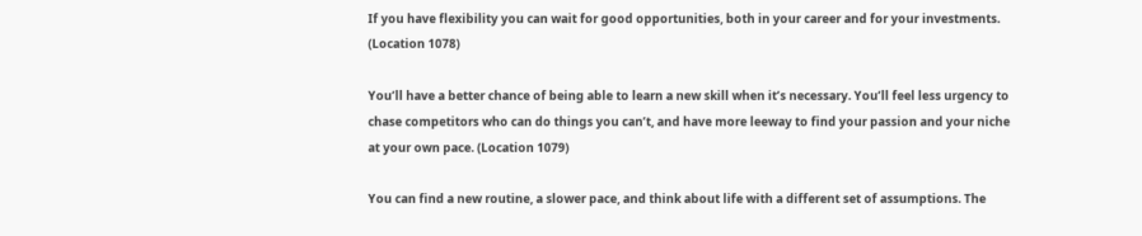If you have flexibility you can wait for good opportunities, both in your career and for your investments. (Location 1078)

You’ll have a better chance of being able to learn a new skill when it’s necessary. You’ll feel less urgency to chase competitors who can do things you can’t, and have more leeway to find your passion and your niche at your own pace. (Location 1079)

You can find a new routine, a slower pace, and think about life with a different set of assumptions. The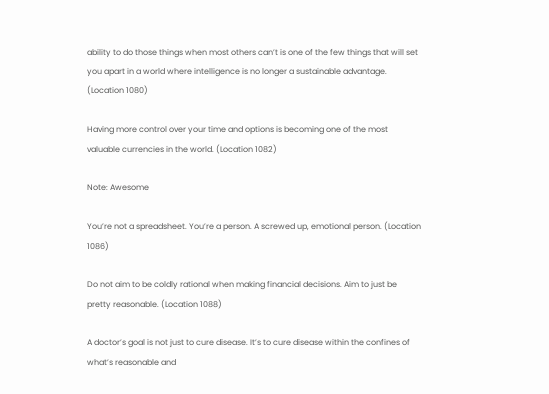ability to do those things when most others can’t is one of the few things that will set you apart in a world where intelligence is no longer a sustainable advantage. (Location 1080)

Having more control over your time and options is becoming one of the most valuable currencies in the world. (Location 1082)

Note: Awesome

You’re not a spreadsheet. You’re a person. A screwed up, emotional person. (Location 1086)

Do not aim to be coldly rational when making financial decisions. Aim to just be pretty reasonable. (Location 1088)

A doctor’s goal is not just to cure disease. It’s to cure disease within the confines of what’s reasonable and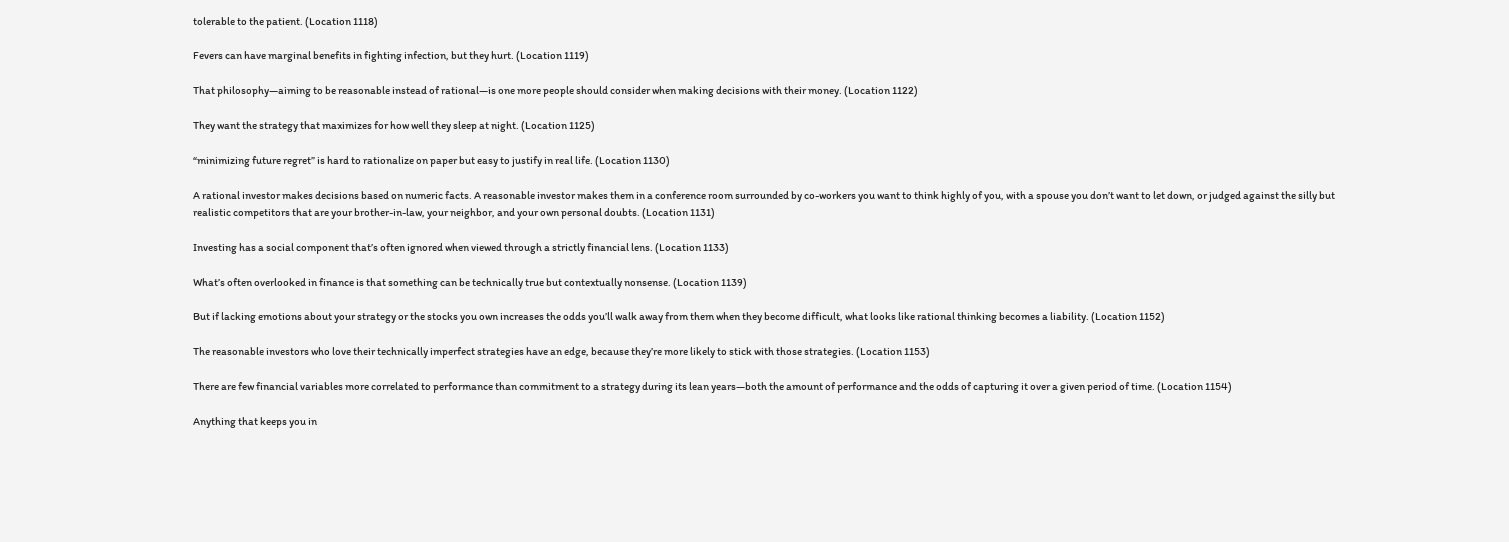tolerable to the patient. (Location 1118)

Fevers can have marginal benefits in fighting infection, but they hurt. (Location 1119)

That philosophy—aiming to be reasonable instead of rational—is one more people should consider when making decisions with their money. (Location 1122)

They want the strategy that maximizes for how well they sleep at night. (Location 1125)

“minimizing future regret” is hard to rationalize on paper but easy to justify in real life. (Location 1130)

A rational investor makes decisions based on numeric facts. A reasonable investor makes them in a conference room surrounded by co-workers you want to think highly of you, with a spouse you don’t want to let down, or judged against the silly but realistic competitors that are your brother-in-law, your neighbor, and your own personal doubts. (Location 1131)

Investing has a social component that’s often ignored when viewed through a strictly financial lens. (Location 1133)

What’s often overlooked in finance is that something can be technically true but contextually nonsense. (Location 1139)

But if lacking emotions about your strategy or the stocks you own increases the odds you’ll walk away from them when they become difficult, what looks like rational thinking becomes a liability. (Location 1152)

The reasonable investors who love their technically imperfect strategies have an edge, because they’re more likely to stick with those strategies. (Location 1153)

There are few financial variables more correlated to performance than commitment to a strategy during its lean years—both the amount of performance and the odds of capturing it over a given period of time. (Location 1154)

Anything that keeps you in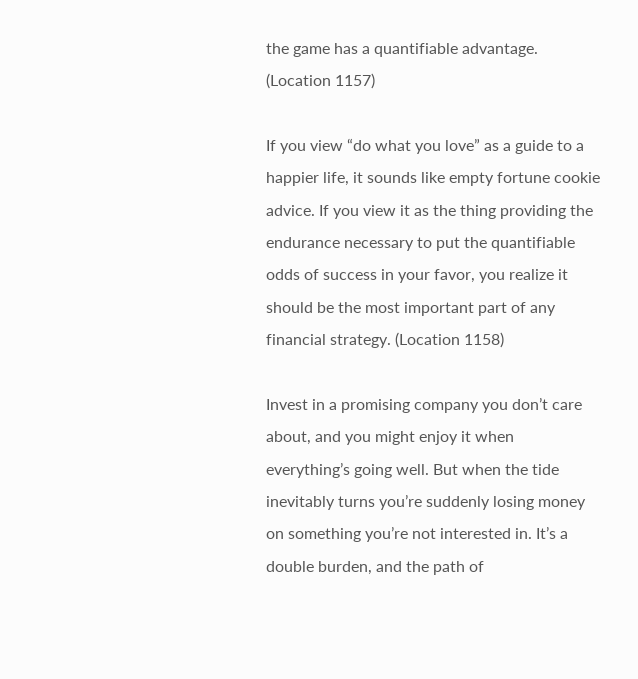the game has a quantifiable advantage. (Location 1157)

If you view “do what you love” as a guide to a happier life, it sounds like empty fortune cookie advice. If you view it as the thing providing the endurance necessary to put the quantifiable odds of success in your favor, you realize it should be the most important part of any financial strategy. (Location 1158)

Invest in a promising company you don’t care about, and you might enjoy it when everything’s going well. But when the tide inevitably turns you’re suddenly losing money on something you’re not interested in. It’s a double burden, and the path of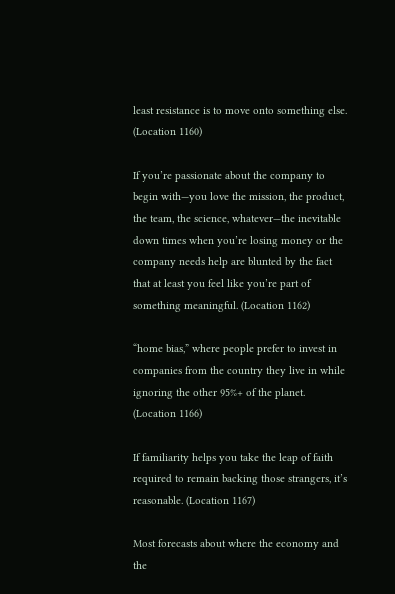least resistance is to move onto something else. (Location 1160)

If you’re passionate about the company to begin with—you love the mission, the product, the team, the science, whatever—the inevitable down times when you’re losing money or the company needs help are blunted by the fact that at least you feel like you’re part of something meaningful. (Location 1162)

“home bias,” where people prefer to invest in companies from the country they live in while ignoring the other 95%+ of the planet. (Location 1166)

If familiarity helps you take the leap of faith required to remain backing those strangers, it’s reasonable. (Location 1167)

Most forecasts about where the economy and the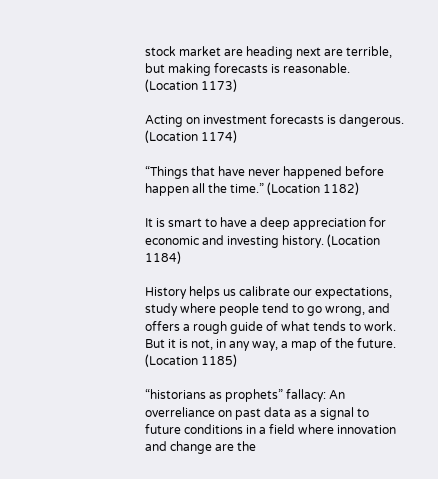stock market are heading next are terrible, but making forecasts is reasonable. (Location 1173)

Acting on investment forecasts is dangerous. (Location 1174)

“Things that have never happened before happen all the time.” (Location 1182)

It is smart to have a deep appreciation for economic and investing history. (Location 1184)

History helps us calibrate our expectations, study where people tend to go wrong, and offers a rough guide of what tends to work. But it is not, in any way, a map of the future. (Location 1185)

“historians as prophets” fallacy: An overreliance on past data as a signal to future conditions in a field where innovation and change are the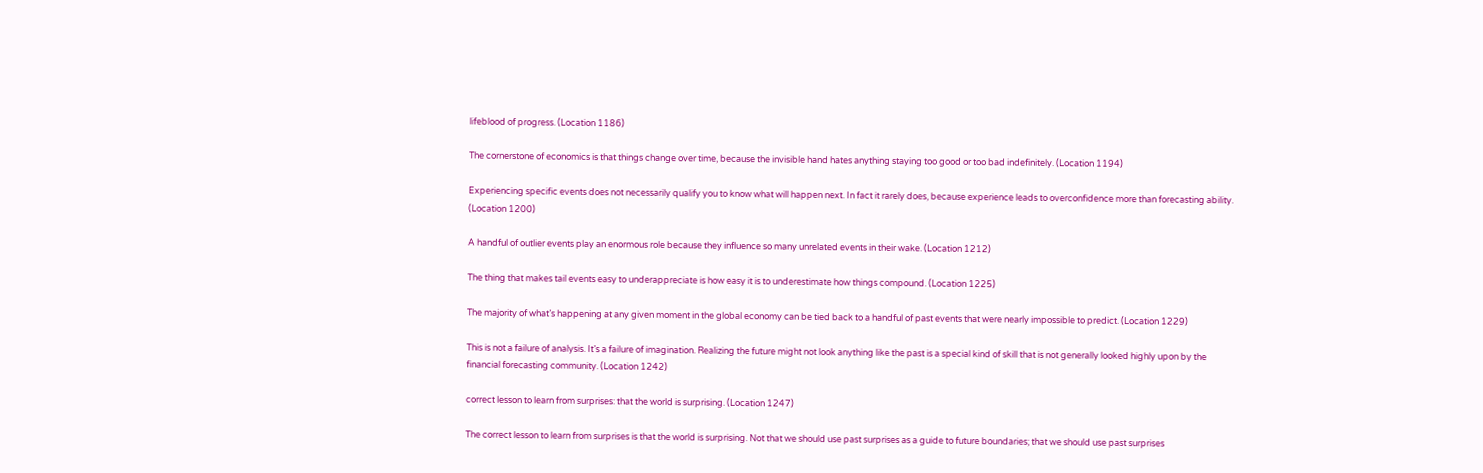lifeblood of progress. (Location 1186)

The cornerstone of economics is that things change over time, because the invisible hand hates anything staying too good or too bad indefinitely. (Location 1194)

Experiencing specific events does not necessarily qualify you to know what will happen next. In fact it rarely does, because experience leads to overconfidence more than forecasting ability. (Location 1200)

A handful of outlier events play an enormous role because they influence so many unrelated events in their wake. (Location 1212)

The thing that makes tail events easy to underappreciate is how easy it is to underestimate how things compound. (Location 1225)

The majority of what’s happening at any given moment in the global economy can be tied back to a handful of past events that were nearly impossible to predict. (Location 1229)

This is not a failure of analysis. It’s a failure of imagination. Realizing the future might not look anything like the past is a special kind of skill that is not generally looked highly upon by the financial forecasting community. (Location 1242)

correct lesson to learn from surprises: that the world is surprising. (Location 1247)

The correct lesson to learn from surprises is that the world is surprising. Not that we should use past surprises as a guide to future boundaries; that we should use past surprises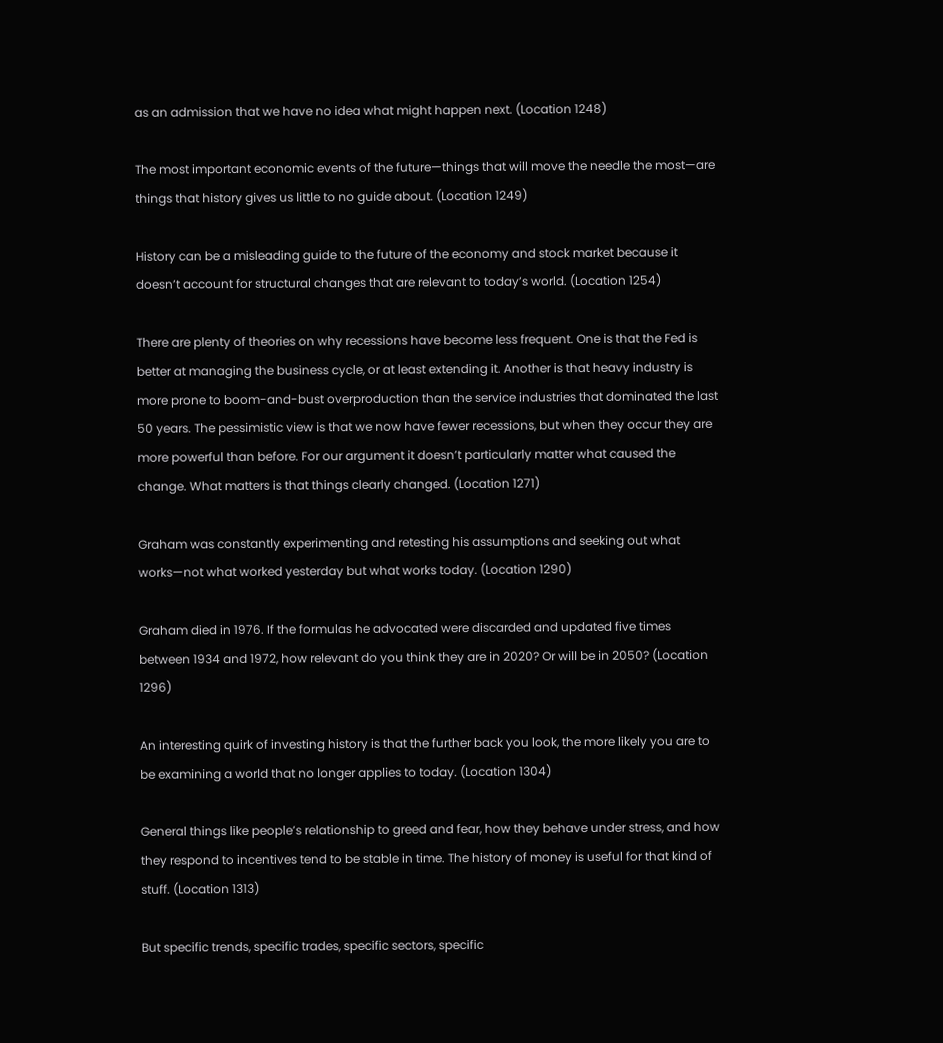as an admission that we have no idea what might happen next. (Location 1248)

The most important economic events of the future—things that will move the needle the most—are things that history gives us little to no guide about. (Location 1249)

History can be a misleading guide to the future of the economy and stock market because it doesn’t account for structural changes that are relevant to today’s world. (Location 1254)

There are plenty of theories on why recessions have become less frequent. One is that the Fed is better at managing the business cycle, or at least extending it. Another is that heavy industry is more prone to boom-and-bust overproduction than the service industries that dominated the last 50 years. The pessimistic view is that we now have fewer recessions, but when they occur they are more powerful than before. For our argument it doesn’t particularly matter what caused the change. What matters is that things clearly changed. (Location 1271)

Graham was constantly experimenting and retesting his assumptions and seeking out what works—not what worked yesterday but what works today. (Location 1290)

Graham died in 1976. If the formulas he advocated were discarded and updated five times between 1934 and 1972, how relevant do you think they are in 2020? Or will be in 2050? (Location 1296)

An interesting quirk of investing history is that the further back you look, the more likely you are to be examining a world that no longer applies to today. (Location 1304)

General things like people’s relationship to greed and fear, how they behave under stress, and how they respond to incentives tend to be stable in time. The history of money is useful for that kind of stuff. (Location 1313)

But specific trends, specific trades, specific sectors, specific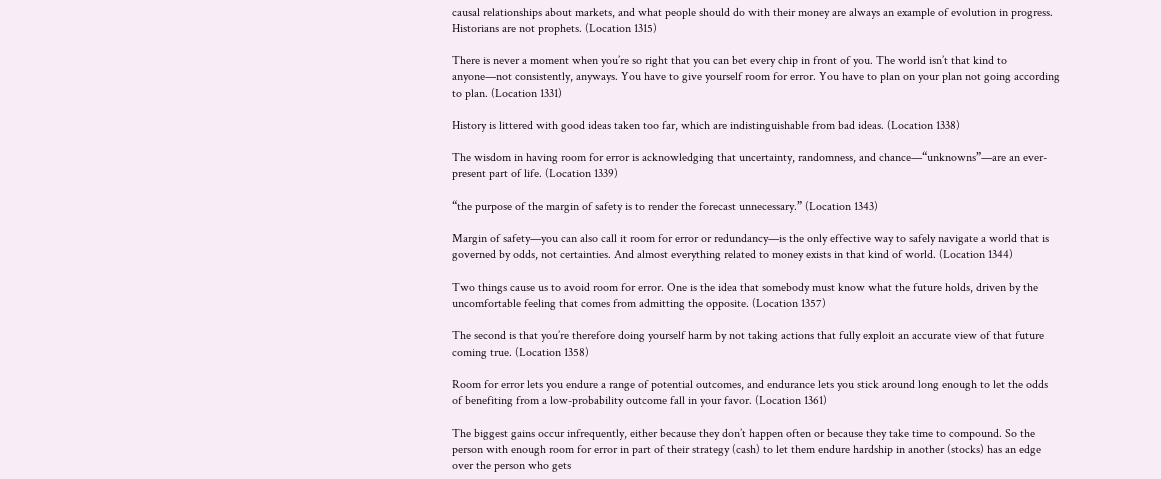causal relationships about markets, and what people should do with their money are always an example of evolution in progress. Historians are not prophets. (Location 1315)

There is never a moment when you’re so right that you can bet every chip in front of you. The world isn’t that kind to anyone—not consistently, anyways. You have to give yourself room for error. You have to plan on your plan not going according to plan. (Location 1331)

History is littered with good ideas taken too far, which are indistinguishable from bad ideas. (Location 1338)

The wisdom in having room for error is acknowledging that uncertainty, randomness, and chance—“unknowns”—are an ever-present part of life. (Location 1339)

“the purpose of the margin of safety is to render the forecast unnecessary.” (Location 1343)

Margin of safety—you can also call it room for error or redundancy—is the only effective way to safely navigate a world that is governed by odds, not certainties. And almost everything related to money exists in that kind of world. (Location 1344)

Two things cause us to avoid room for error. One is the idea that somebody must know what the future holds, driven by the uncomfortable feeling that comes from admitting the opposite. (Location 1357)

The second is that you’re therefore doing yourself harm by not taking actions that fully exploit an accurate view of that future coming true. (Location 1358)

Room for error lets you endure a range of potential outcomes, and endurance lets you stick around long enough to let the odds of benefiting from a low-probability outcome fall in your favor. (Location 1361)

The biggest gains occur infrequently, either because they don’t happen often or because they take time to compound. So the person with enough room for error in part of their strategy (cash) to let them endure hardship in another (stocks) has an edge over the person who gets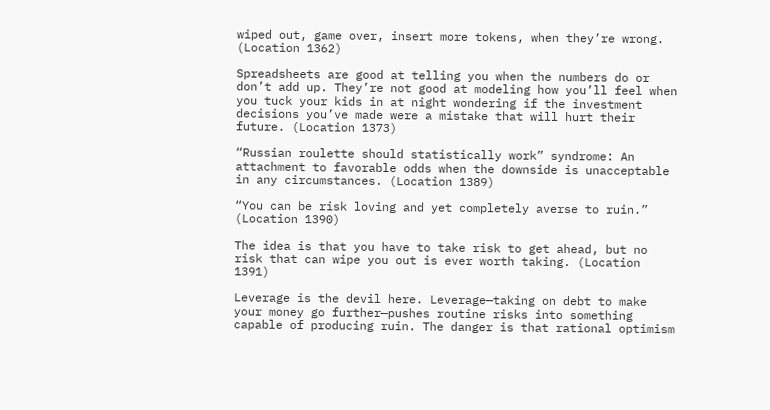wiped out, game over, insert more tokens, when they’re wrong. (Location 1362)

Spreadsheets are good at telling you when the numbers do or don’t add up. They’re not good at modeling how you’ll feel when you tuck your kids in at night wondering if the investment decisions you’ve made were a mistake that will hurt their future. (Location 1373)

“Russian roulette should statistically work” syndrome: An attachment to favorable odds when the downside is unacceptable in any circumstances. (Location 1389)

“You can be risk loving and yet completely averse to ruin.” (Location 1390)

The idea is that you have to take risk to get ahead, but no risk that can wipe you out is ever worth taking. (Location 1391)

Leverage is the devil here. Leverage—taking on debt to make your money go further—pushes routine risks into something capable of producing ruin. The danger is that rational optimism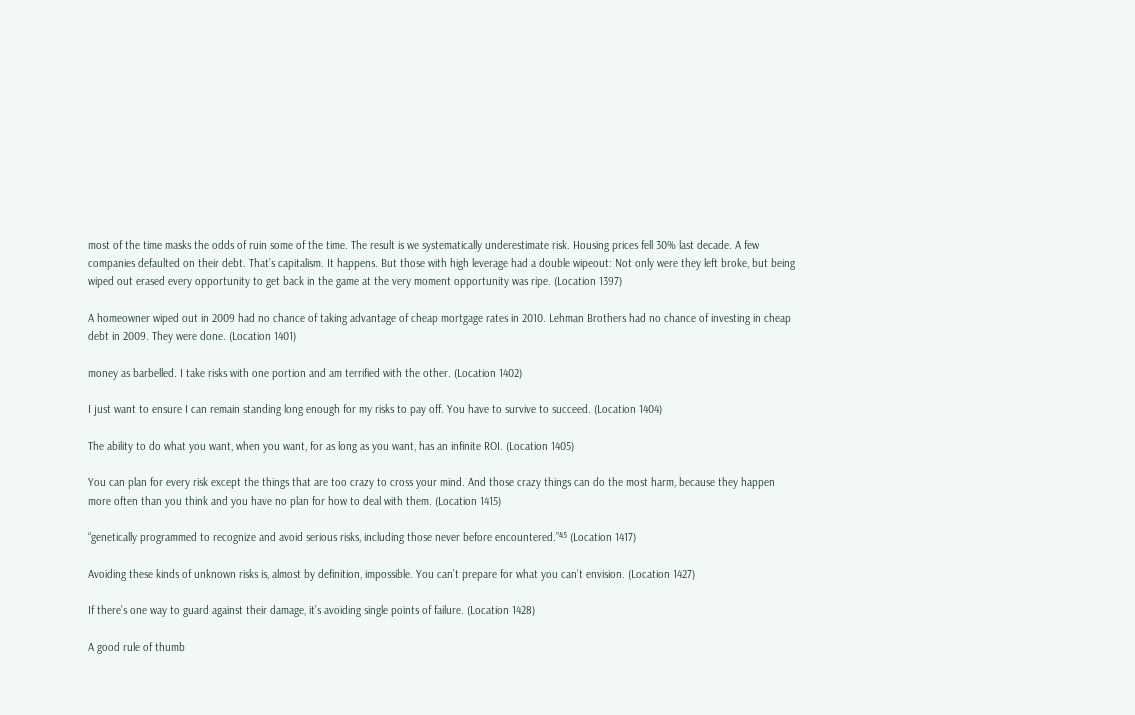most of the time masks the odds of ruin some of the time. The result is we systematically underestimate risk. Housing prices fell 30% last decade. A few companies defaulted on their debt. That’s capitalism. It happens. But those with high leverage had a double wipeout: Not only were they left broke, but being wiped out erased every opportunity to get back in the game at the very moment opportunity was ripe. (Location 1397)

A homeowner wiped out in 2009 had no chance of taking advantage of cheap mortgage rates in 2010. Lehman Brothers had no chance of investing in cheap debt in 2009. They were done. (Location 1401)

money as barbelled. I take risks with one portion and am terrified with the other. (Location 1402)

I just want to ensure I can remain standing long enough for my risks to pay off. You have to survive to succeed. (Location 1404)

The ability to do what you want, when you want, for as long as you want, has an infinite ROI. (Location 1405)

You can plan for every risk except the things that are too crazy to cross your mind. And those crazy things can do the most harm, because they happen more often than you think and you have no plan for how to deal with them. (Location 1415)

“genetically programmed to recognize and avoid serious risks, including those never before encountered.”⁴⁵ (Location 1417)

Avoiding these kinds of unknown risks is, almost by definition, impossible. You can’t prepare for what you can’t envision. (Location 1427)

If there’s one way to guard against their damage, it’s avoiding single points of failure. (Location 1428)

A good rule of thumb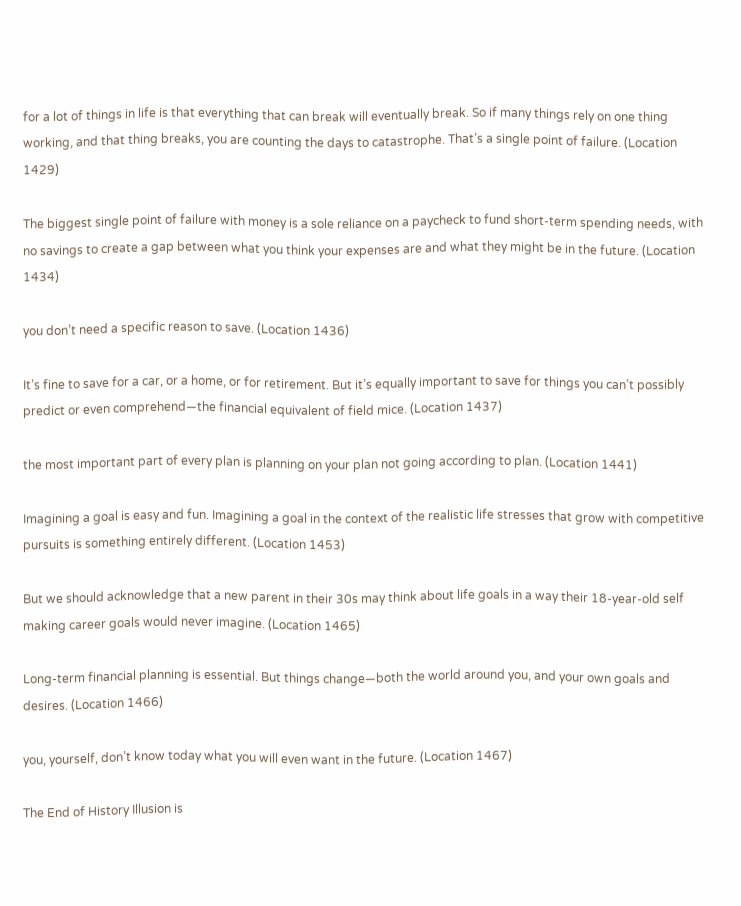for a lot of things in life is that everything that can break will eventually break. So if many things rely on one thing working, and that thing breaks, you are counting the days to catastrophe. That’s a single point of failure. (Location 1429)

The biggest single point of failure with money is a sole reliance on a paycheck to fund short-term spending needs, with no savings to create a gap between what you think your expenses are and what they might be in the future. (Location 1434)

you don’t need a specific reason to save. (Location 1436)

It’s fine to save for a car, or a home, or for retirement. But it’s equally important to save for things you can’t possibly predict or even comprehend—the financial equivalent of field mice. (Location 1437)

the most important part of every plan is planning on your plan not going according to plan. (Location 1441)

Imagining a goal is easy and fun. Imagining a goal in the context of the realistic life stresses that grow with competitive pursuits is something entirely different. (Location 1453)

But we should acknowledge that a new parent in their 30s may think about life goals in a way their 18-year-old self making career goals would never imagine. (Location 1465)

Long-term financial planning is essential. But things change—both the world around you, and your own goals and desires. (Location 1466)

you, yourself, don’t know today what you will even want in the future. (Location 1467)

The End of History Illusion is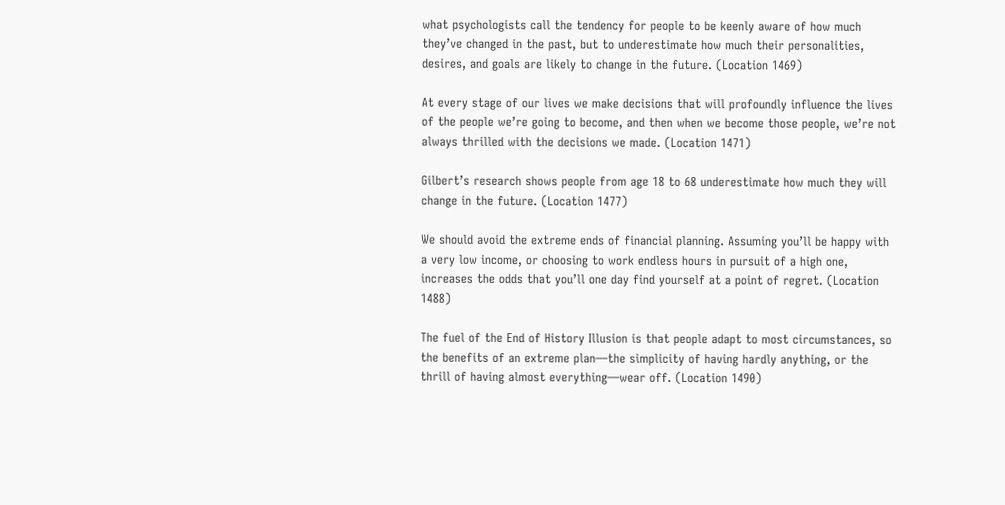what psychologists call the tendency for people to be keenly aware of how much they’ve changed in the past, but to underestimate how much their personalities, desires, and goals are likely to change in the future. (Location 1469)

At every stage of our lives we make decisions that will profoundly influence the lives of the people we’re going to become, and then when we become those people, we’re not always thrilled with the decisions we made. (Location 1471)

Gilbert’s research shows people from age 18 to 68 underestimate how much they will change in the future. (Location 1477)

We should avoid the extreme ends of financial planning. Assuming you’ll be happy with a very low income, or choosing to work endless hours in pursuit of a high one, increases the odds that you’ll one day find yourself at a point of regret. (Location 1488)

The fuel of the End of History Illusion is that people adapt to most circumstances, so the benefits of an extreme plan—the simplicity of having hardly anything, or the thrill of having almost everything—wear off. (Location 1490)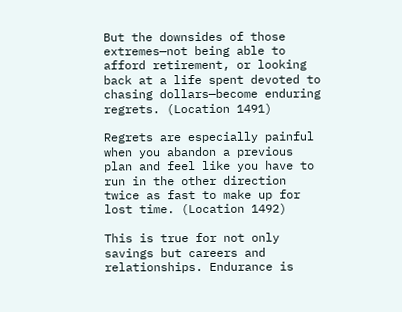But the downsides of those extremes—not being able to afford retirement, or looking back at a life spent devoted to chasing dollars—become enduring regrets. (Location 1491)

Regrets are especially painful when you abandon a previous plan and feel like you have to run in the other direction twice as fast to make up for lost time. (Location 1492)

This is true for not only savings but careers and relationships. Endurance is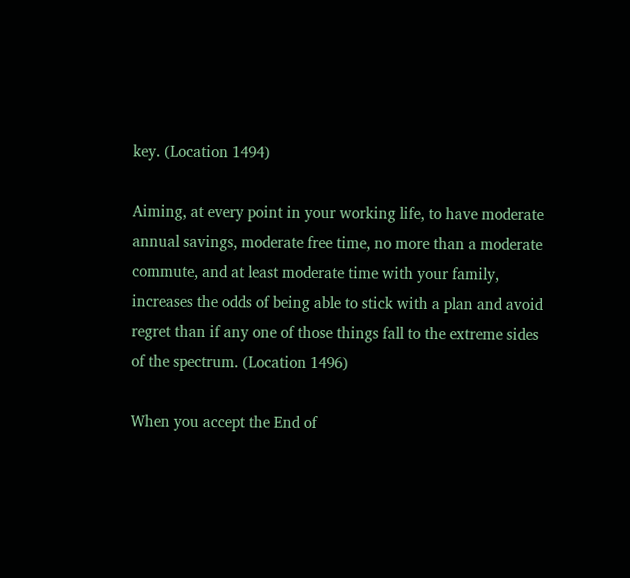key. (Location 1494)

Aiming, at every point in your working life, to have moderate annual savings, moderate free time, no more than a moderate commute, and at least moderate time with your family, increases the odds of being able to stick with a plan and avoid regret than if any one of those things fall to the extreme sides of the spectrum. (Location 1496)

When you accept the End of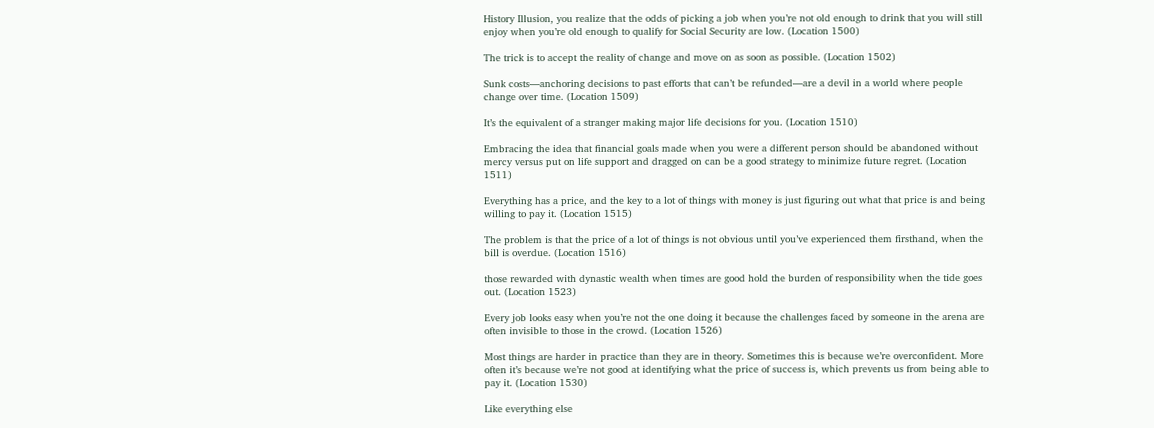History Illusion, you realize that the odds of picking a job when you’re not old enough to drink that you will still enjoy when you’re old enough to qualify for Social Security are low. (Location 1500)

The trick is to accept the reality of change and move on as soon as possible. (Location 1502)

Sunk costs—anchoring decisions to past efforts that can’t be refunded—are a devil in a world where people change over time. (Location 1509)

It’s the equivalent of a stranger making major life decisions for you. (Location 1510)

Embracing the idea that financial goals made when you were a different person should be abandoned without mercy versus put on life support and dragged on can be a good strategy to minimize future regret. (Location 1511)

Everything has a price, and the key to a lot of things with money is just figuring out what that price is and being willing to pay it. (Location 1515)

The problem is that the price of a lot of things is not obvious until you’ve experienced them firsthand, when the bill is overdue. (Location 1516)

those rewarded with dynastic wealth when times are good hold the burden of responsibility when the tide goes out. (Location 1523)

Every job looks easy when you’re not the one doing it because the challenges faced by someone in the arena are often invisible to those in the crowd. (Location 1526)

Most things are harder in practice than they are in theory. Sometimes this is because we’re overconfident. More often it’s because we’re not good at identifying what the price of success is, which prevents us from being able to pay it. (Location 1530)

Like everything else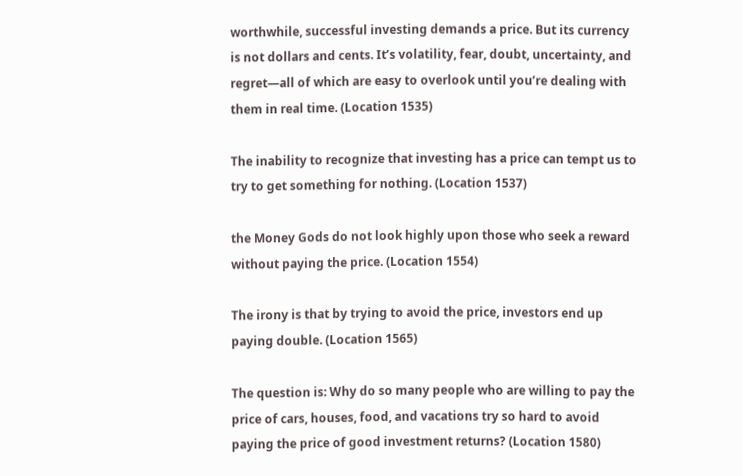worthwhile, successful investing demands a price. But its currency is not dollars and cents. It’s volatility, fear, doubt, uncertainty, and regret—all of which are easy to overlook until you’re dealing with them in real time. (Location 1535)

The inability to recognize that investing has a price can tempt us to try to get something for nothing. (Location 1537)

the Money Gods do not look highly upon those who seek a reward without paying the price. (Location 1554)

The irony is that by trying to avoid the price, investors end up paying double. (Location 1565)

The question is: Why do so many people who are willing to pay the price of cars, houses, food, and vacations try so hard to avoid paying the price of good investment returns? (Location 1580)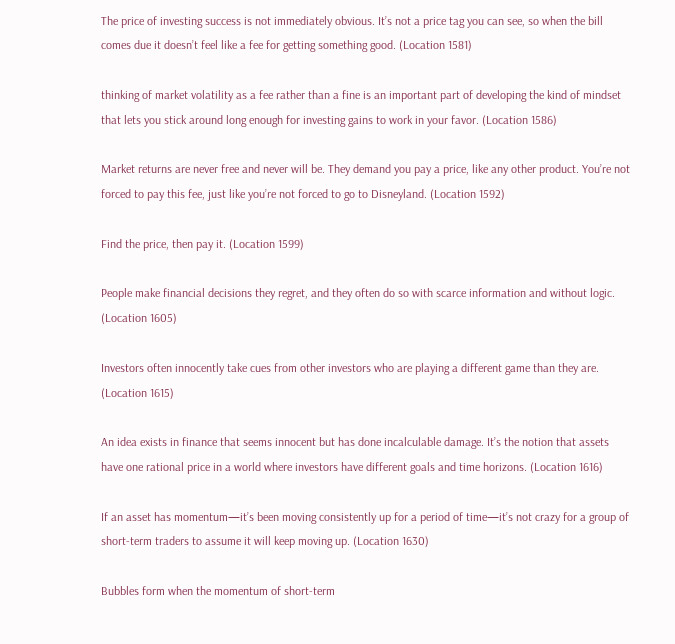The price of investing success is not immediately obvious. It’s not a price tag you can see, so when the bill comes due it doesn’t feel like a fee for getting something good. (Location 1581)

thinking of market volatility as a fee rather than a fine is an important part of developing the kind of mindset that lets you stick around long enough for investing gains to work in your favor. (Location 1586)

Market returns are never free and never will be. They demand you pay a price, like any other product. You’re not forced to pay this fee, just like you’re not forced to go to Disneyland. (Location 1592)

Find the price, then pay it. (Location 1599)

People make financial decisions they regret, and they often do so with scarce information and without logic. (Location 1605)

Investors often innocently take cues from other investors who are playing a different game than they are. (Location 1615)

An idea exists in finance that seems innocent but has done incalculable damage. It’s the notion that assets have one rational price in a world where investors have different goals and time horizons. (Location 1616)

If an asset has momentum—it’s been moving consistently up for a period of time—it’s not crazy for a group of short-term traders to assume it will keep moving up. (Location 1630)

Bubbles form when the momentum of short-term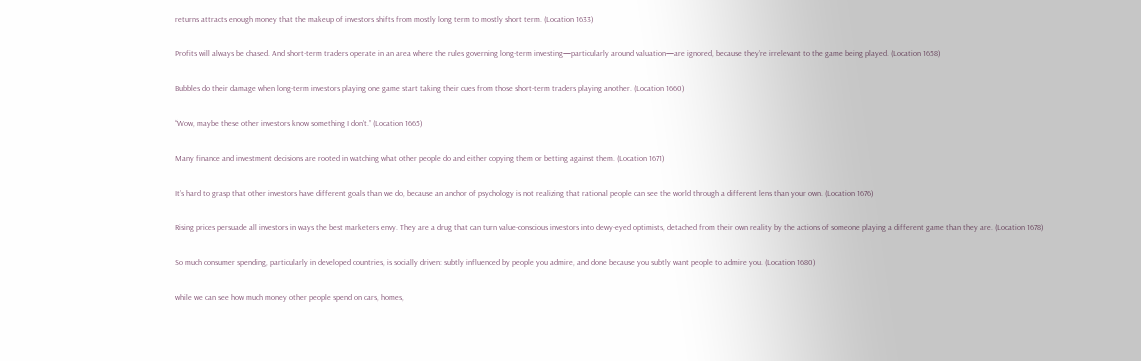returns attracts enough money that the makeup of investors shifts from mostly long term to mostly short term. (Location 1633)

Profits will always be chased. And short-term traders operate in an area where the rules governing long-term investing—particularly around valuation—are ignored, because they’re irrelevant to the game being played. (Location 1658)

Bubbles do their damage when long-term investors playing one game start taking their cues from those short-term traders playing another. (Location 1660)

“Wow, maybe these other investors know something I don’t.” (Location 1665)

Many finance and investment decisions are rooted in watching what other people do and either copying them or betting against them. (Location 1671)

It’s hard to grasp that other investors have different goals than we do, because an anchor of psychology is not realizing that rational people can see the world through a different lens than your own. (Location 1676)

Rising prices persuade all investors in ways the best marketers envy. They are a drug that can turn value-conscious investors into dewy-eyed optimists, detached from their own reality by the actions of someone playing a different game than they are. (Location 1678)

So much consumer spending, particularly in developed countries, is socially driven: subtly influenced by people you admire, and done because you subtly want people to admire you. (Location 1680)

while we can see how much money other people spend on cars, homes,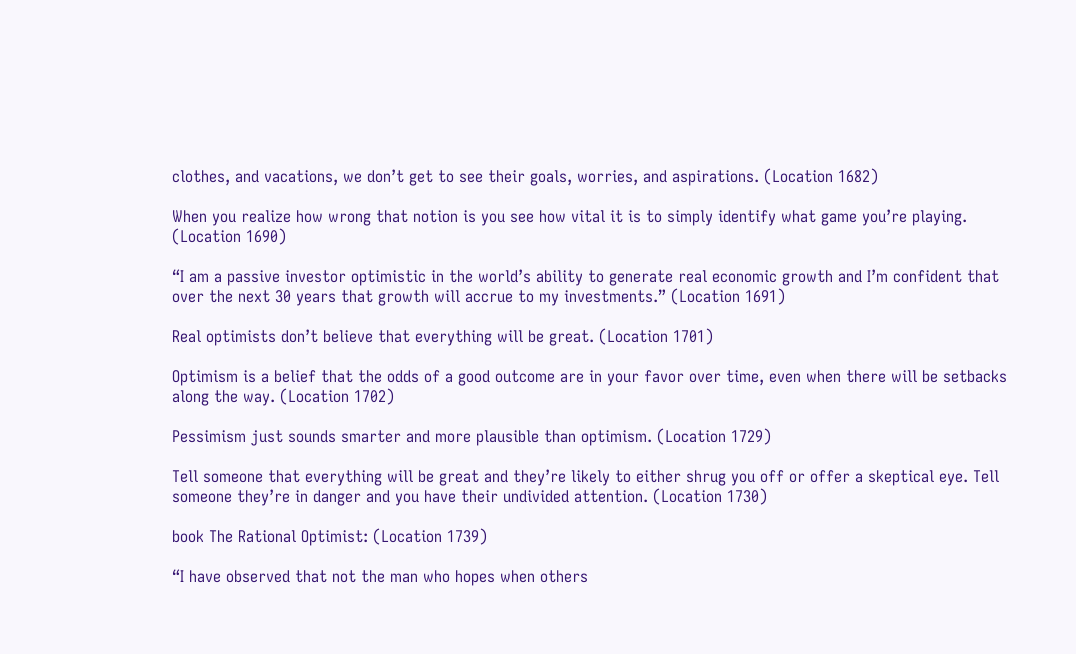clothes, and vacations, we don’t get to see their goals, worries, and aspirations. (Location 1682)

When you realize how wrong that notion is you see how vital it is to simply identify what game you’re playing. (Location 1690)

“I am a passive investor optimistic in the world’s ability to generate real economic growth and I’m confident that over the next 30 years that growth will accrue to my investments.” (Location 1691)

Real optimists don’t believe that everything will be great. (Location 1701)

Optimism is a belief that the odds of a good outcome are in your favor over time, even when there will be setbacks along the way. (Location 1702)

Pessimism just sounds smarter and more plausible than optimism. (Location 1729)

Tell someone that everything will be great and they’re likely to either shrug you off or offer a skeptical eye. Tell someone they’re in danger and you have their undivided attention. (Location 1730)

book The Rational Optimist: (Location 1739)

“I have observed that not the man who hopes when others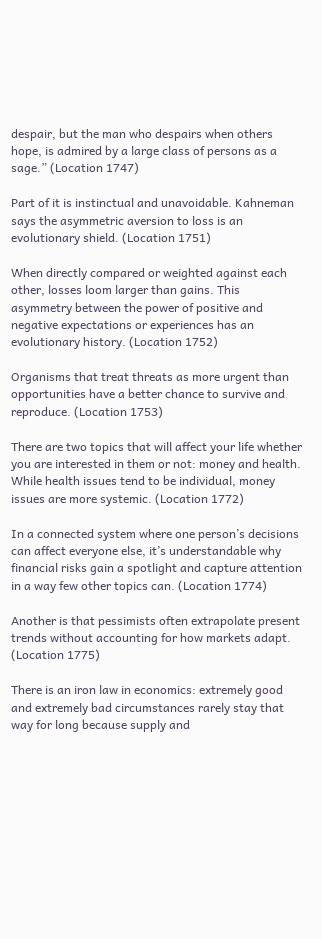despair, but the man who despairs when others hope, is admired by a large class of persons as a sage.” (Location 1747)

Part of it is instinctual and unavoidable. Kahneman says the asymmetric aversion to loss is an evolutionary shield. (Location 1751)

When directly compared or weighted against each other, losses loom larger than gains. This asymmetry between the power of positive and negative expectations or experiences has an evolutionary history. (Location 1752)

Organisms that treat threats as more urgent than opportunities have a better chance to survive and reproduce. (Location 1753)

There are two topics that will affect your life whether you are interested in them or not: money and health. While health issues tend to be individual, money issues are more systemic. (Location 1772)

In a connected system where one person’s decisions can affect everyone else, it’s understandable why financial risks gain a spotlight and capture attention in a way few other topics can. (Location 1774)

Another is that pessimists often extrapolate present trends without accounting for how markets adapt. (Location 1775)

There is an iron law in economics: extremely good and extremely bad circumstances rarely stay that way for long because supply and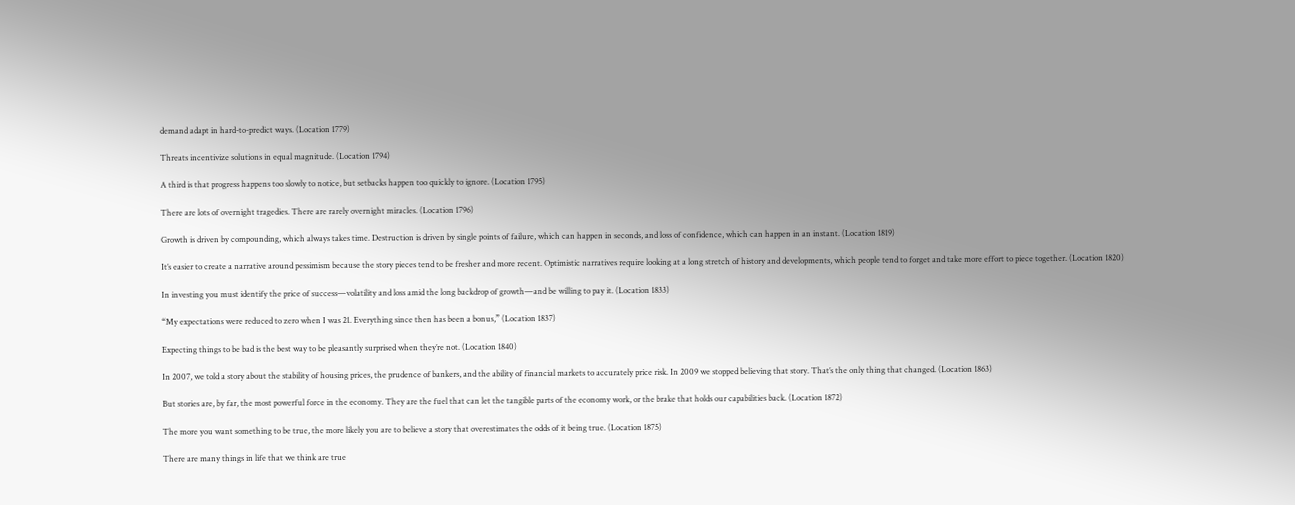demand adapt in hard-to-predict ways. (Location 1779)

Threats incentivize solutions in equal magnitude. (Location 1794)

A third is that progress happens too slowly to notice, but setbacks happen too quickly to ignore. (Location 1795)

There are lots of overnight tragedies. There are rarely overnight miracles. (Location 1796)

Growth is driven by compounding, which always takes time. Destruction is driven by single points of failure, which can happen in seconds, and loss of confidence, which can happen in an instant. (Location 1819)

It’s easier to create a narrative around pessimism because the story pieces tend to be fresher and more recent. Optimistic narratives require looking at a long stretch of history and developments, which people tend to forget and take more effort to piece together. (Location 1820)

In investing you must identify the price of success—volatility and loss amid the long backdrop of growth—and be willing to pay it. (Location 1833)

“My expectations were reduced to zero when I was 21. Everything since then has been a bonus,” (Location 1837)

Expecting things to be bad is the best way to be pleasantly surprised when they’re not. (Location 1840)

In 2007, we told a story about the stability of housing prices, the prudence of bankers, and the ability of financial markets to accurately price risk. In 2009 we stopped believing that story. That’s the only thing that changed. (Location 1863)

But stories are, by far, the most powerful force in the economy. They are the fuel that can let the tangible parts of the economy work, or the brake that holds our capabilities back. (Location 1872)

The more you want something to be true, the more likely you are to believe a story that overestimates the odds of it being true. (Location 1875)

There are many things in life that we think are true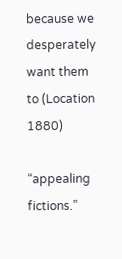because we desperately want them to (Location 1880)

“appealing fictions.”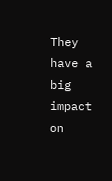They have a big impact on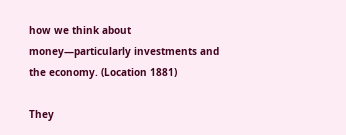how we think about money—particularly investments and the economy. (Location 1881)

They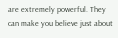are extremely powerful. They can make you believe just about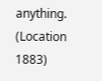anything. (Location 1883)